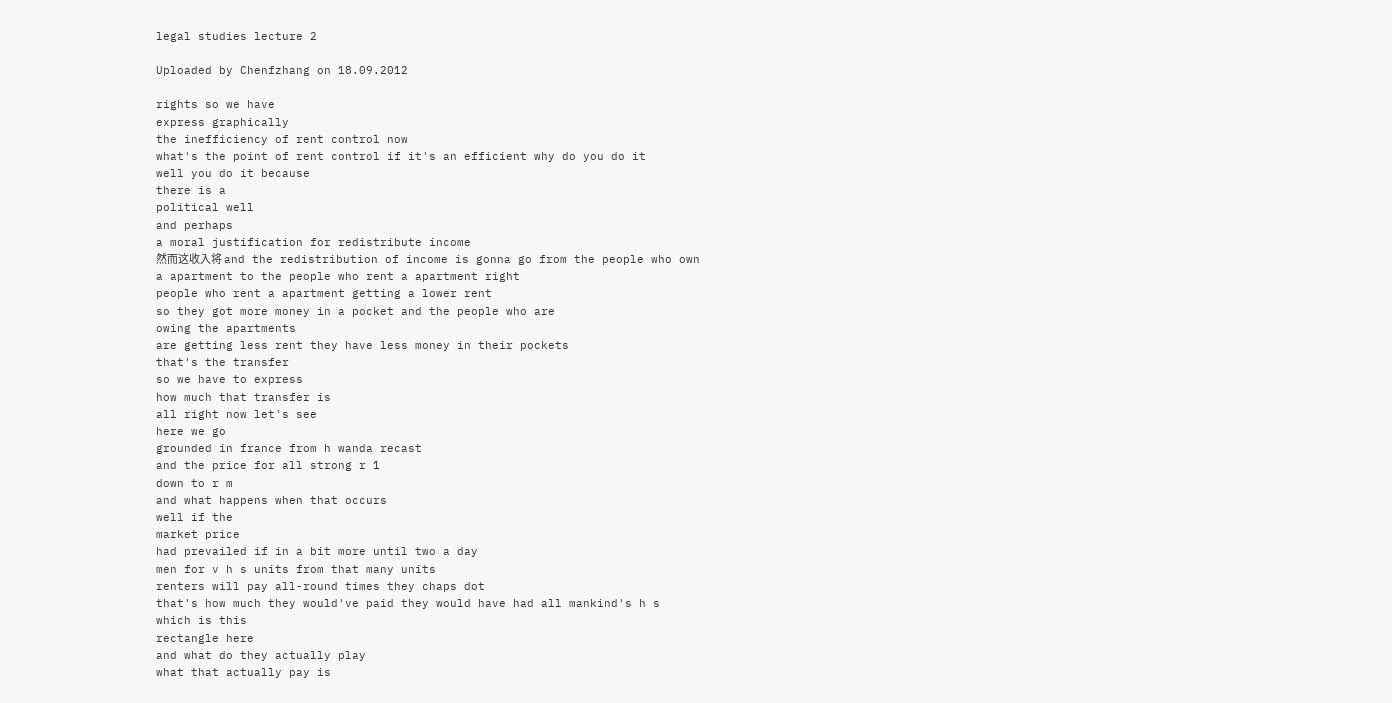legal studies lecture 2

Uploaded by Chenfzhang on 18.09.2012

rights so we have
express graphically
the inefficiency of rent control now
what's the point of rent control if it's an efficient why do you do it
well you do it because
there is a
political well
and perhaps
a moral justification for redistribute income
然而这收入将 and the redistribution of income is gonna go from the people who own
a apartment to the people who rent a apartment right
people who rent a apartment getting a lower rent
so they got more money in a pocket and the people who are
owing the apartments
are getting less rent they have less money in their pockets
that's the transfer
so we have to express
how much that transfer is
all right now let's see
here we go
grounded in france from h wanda recast
and the price for all strong r 1
down to r m
and what happens when that occurs
well if the
market price
had prevailed if in a bit more until two a day
men for v h s units from that many units
renters will pay all-round times they chaps dot
that's how much they would've paid they would have had all mankind's h s
which is this
rectangle here
and what do they actually play
what that actually pay is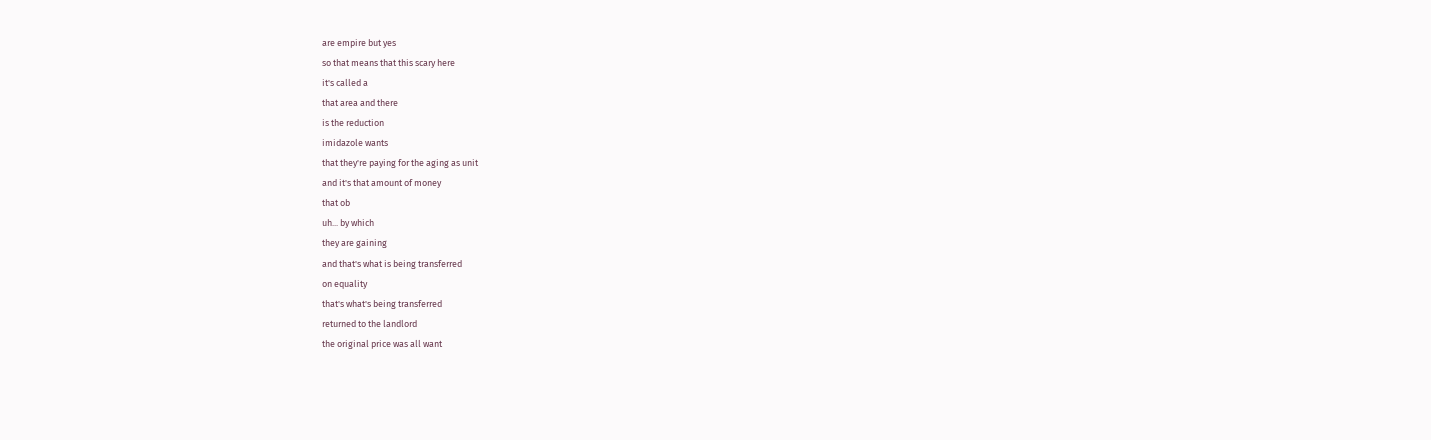are empire but yes
so that means that this scary here
it's called a
that area and there
is the reduction
imidazole wants
that they're paying for the aging as unit
and it's that amount of money
that ob
uh... by which
they are gaining
and that's what is being transferred
on equality
that's what's being transferred
returned to the landlord
the original price was all want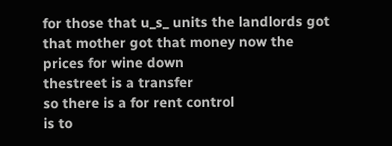for those that u_s_ units the landlords got that mother got that money now the
prices for wine down
thestreet is a transfer
so there is a for rent control
is to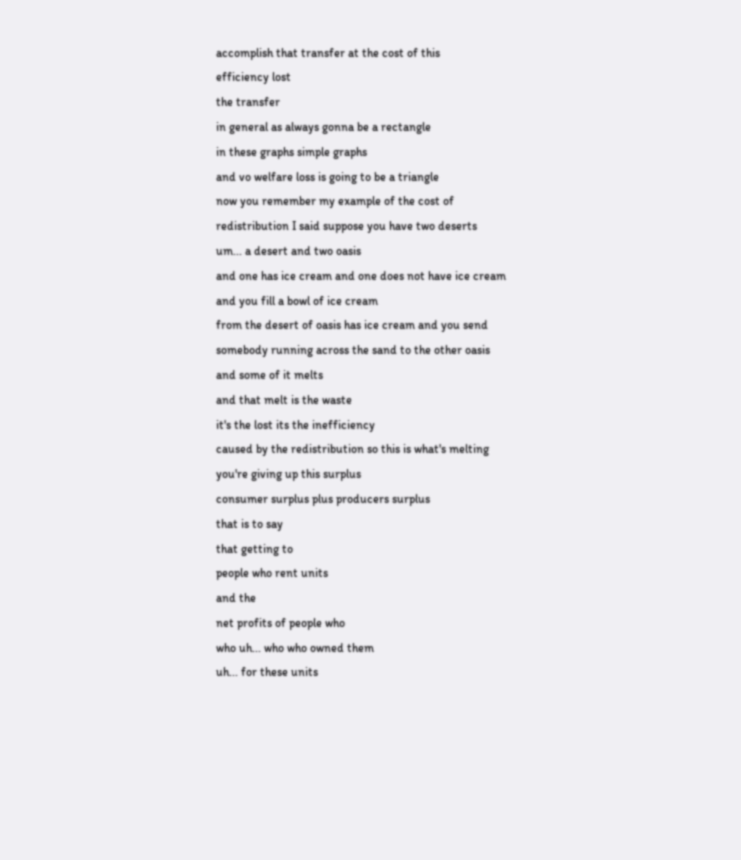accomplish that transfer at the cost of this
efficiency lost
the transfer
in general as always gonna be a rectangle
in these graphs simple graphs
and vo welfare loss is going to be a triangle
now you remember my example of the cost of
redistribution I said suppose you have two deserts
um... a desert and two oasis
and one has ice cream and one does not have ice cream
and you fill a bowl of ice cream
from the desert of oasis has ice cream and you send
somebody running across the sand to the other oasis
and some of it melts
and that melt is the waste
it's the lost its the inefficiency
caused by the redistribution so this is what's melting
you're giving up this surplus
consumer surplus plus producers surplus
that is to say
that getting to
people who rent units
and the
net profits of people who
who uh... who who owned them
uh... for these units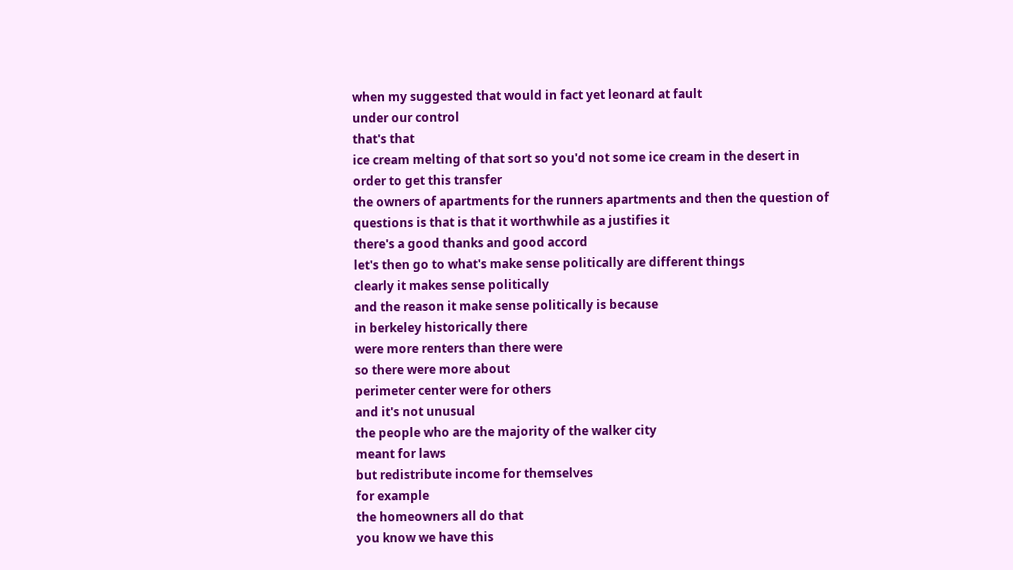when my suggested that would in fact yet leonard at fault
under our control
that's that
ice cream melting of that sort so you'd not some ice cream in the desert in
order to get this transfer
the owners of apartments for the runners apartments and then the question of
questions is that is that it worthwhile as a justifies it
there's a good thanks and good accord
let's then go to what's make sense politically are different things
clearly it makes sense politically
and the reason it make sense politically is because
in berkeley historically there
were more renters than there were
so there were more about
perimeter center were for others
and it's not unusual
the people who are the majority of the walker city
meant for laws
but redistribute income for themselves
for example
the homeowners all do that
you know we have this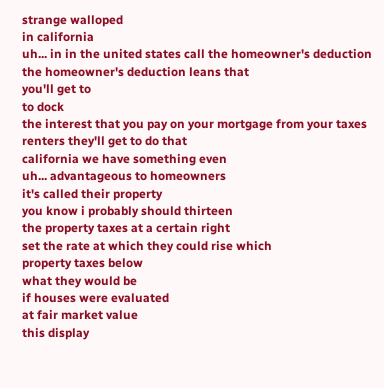strange walloped
in california
uh... in in the united states call the homeowner's deduction
the homeowner's deduction leans that
you'll get to
to dock
the interest that you pay on your mortgage from your taxes
renters they'll get to do that
california we have something even
uh... advantageous to homeowners
it's called their property
you know i probably should thirteen
the property taxes at a certain right
set the rate at which they could rise which
property taxes below
what they would be
if houses were evaluated
at fair market value
this display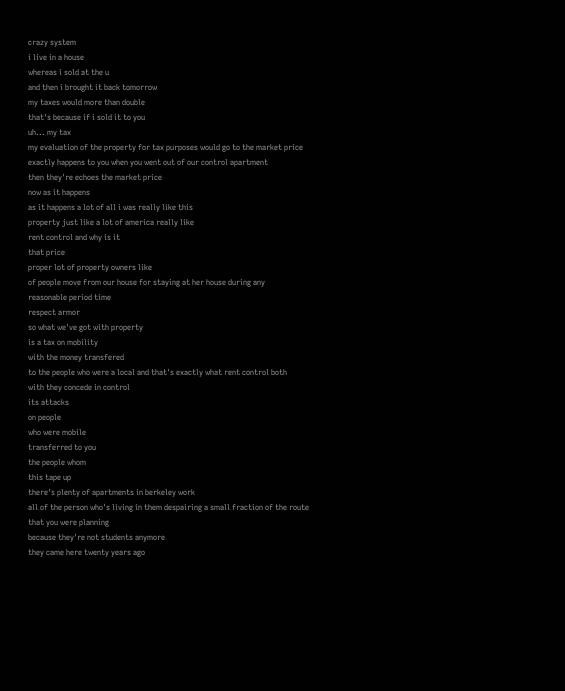crazy system
i live in a house
whereas i sold at the u
and then i brought it back tomorrow
my taxes would more than double
that's because if i sold it to you
uh... my tax
my evaluation of the property for tax purposes would go to the market price
exactly happens to you when you went out of our control apartment
then they're echoes the market price
now as it happens
as it happens a lot of all i was really like this
property just like a lot of america really like
rent control and why is it
that price
proper lot of property owners like
of people move from our house for staying at her house during any
reasonable period time
respect armor
so what we've got with property
is a tax on mobility
with the money transfered
to the people who were a local and that's exactly what rent control both
with they concede in control
its attacks
on people
who were mobile
transferred to you
the people whom
this tape up
there's plenty of apartments in berkeley work
all of the person who's living in them despairing a small fraction of the route
that you were planning
because they're not students anymore
they came here twenty years ago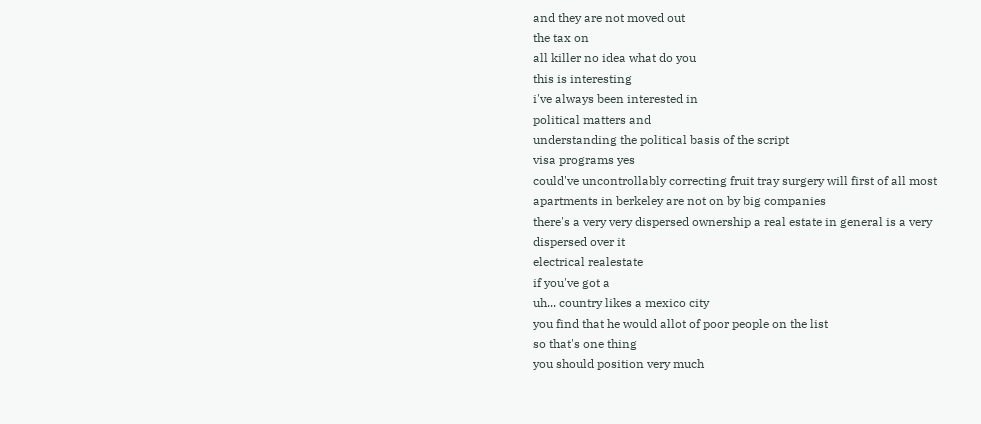and they are not moved out
the tax on
all killer no idea what do you
this is interesting
i've always been interested in
political matters and
understanding the political basis of the script
visa programs yes
could've uncontrollably correcting fruit tray surgery will first of all most
apartments in berkeley are not on by big companies
there's a very very dispersed ownership a real estate in general is a very
dispersed over it
electrical realestate
if you've got a
uh... country likes a mexico city
you find that he would allot of poor people on the list
so that's one thing
you should position very much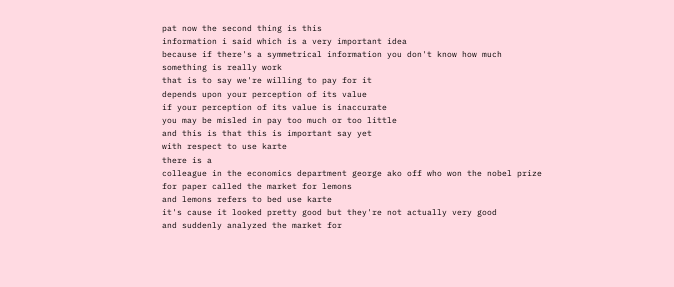pat now the second thing is this
information i said which is a very important idea
because if there's a symmetrical information you don't know how much
something is really work
that is to say we're willing to pay for it
depends upon your perception of its value
if your perception of its value is inaccurate
you may be misled in pay too much or too little
and this is that this is important say yet
with respect to use karte
there is a
colleague in the economics department george ako off who won the nobel prize
for paper called the market for lemons
and lemons refers to bed use karte
it's cause it looked pretty good but they're not actually very good
and suddenly analyzed the market for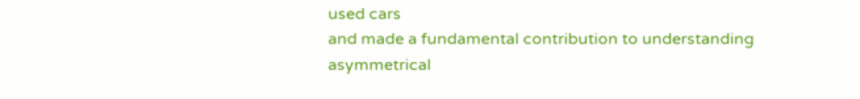used cars
and made a fundamental contribution to understanding asymmetrical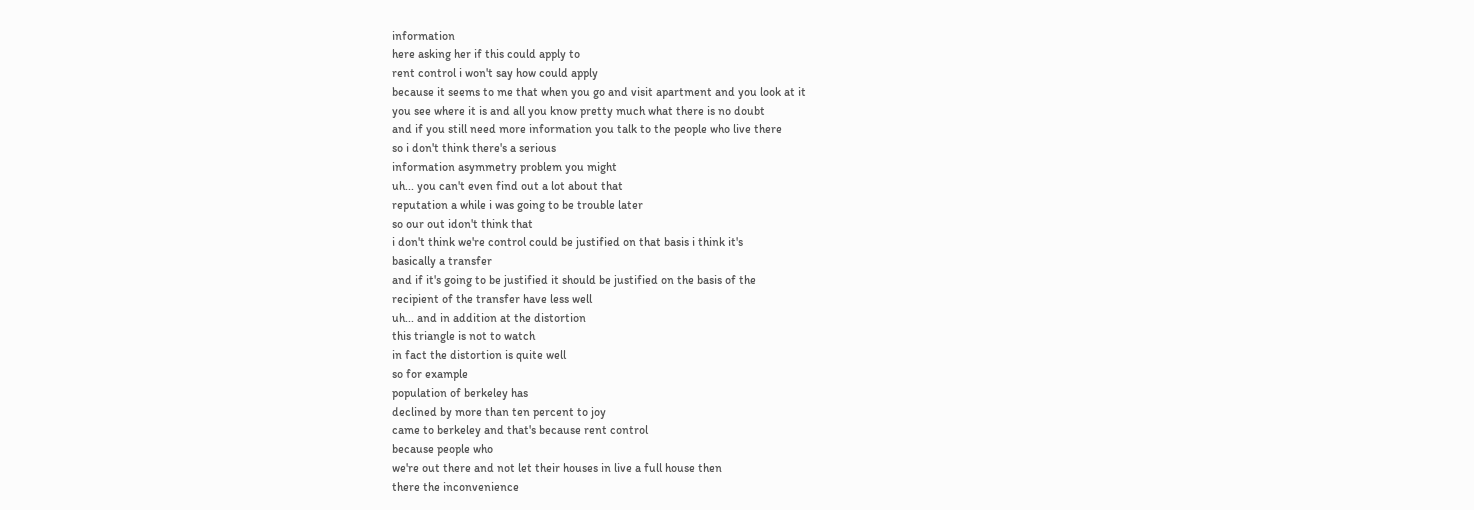information
here asking her if this could apply to
rent control i won't say how could apply
because it seems to me that when you go and visit apartment and you look at it
you see where it is and all you know pretty much what there is no doubt
and if you still need more information you talk to the people who live there
so i don't think there's a serious
information asymmetry problem you might
uh... you can't even find out a lot about that
reputation a while i was going to be trouble later
so our out idon't think that
i don't think we're control could be justified on that basis i think it's
basically a transfer
and if it's going to be justified it should be justified on the basis of the
recipient of the transfer have less well
uh... and in addition at the distortion
this triangle is not to watch
in fact the distortion is quite well
so for example
population of berkeley has
declined by more than ten percent to joy
came to berkeley and that's because rent control
because people who
we're out there and not let their houses in live a full house then
there the inconvenience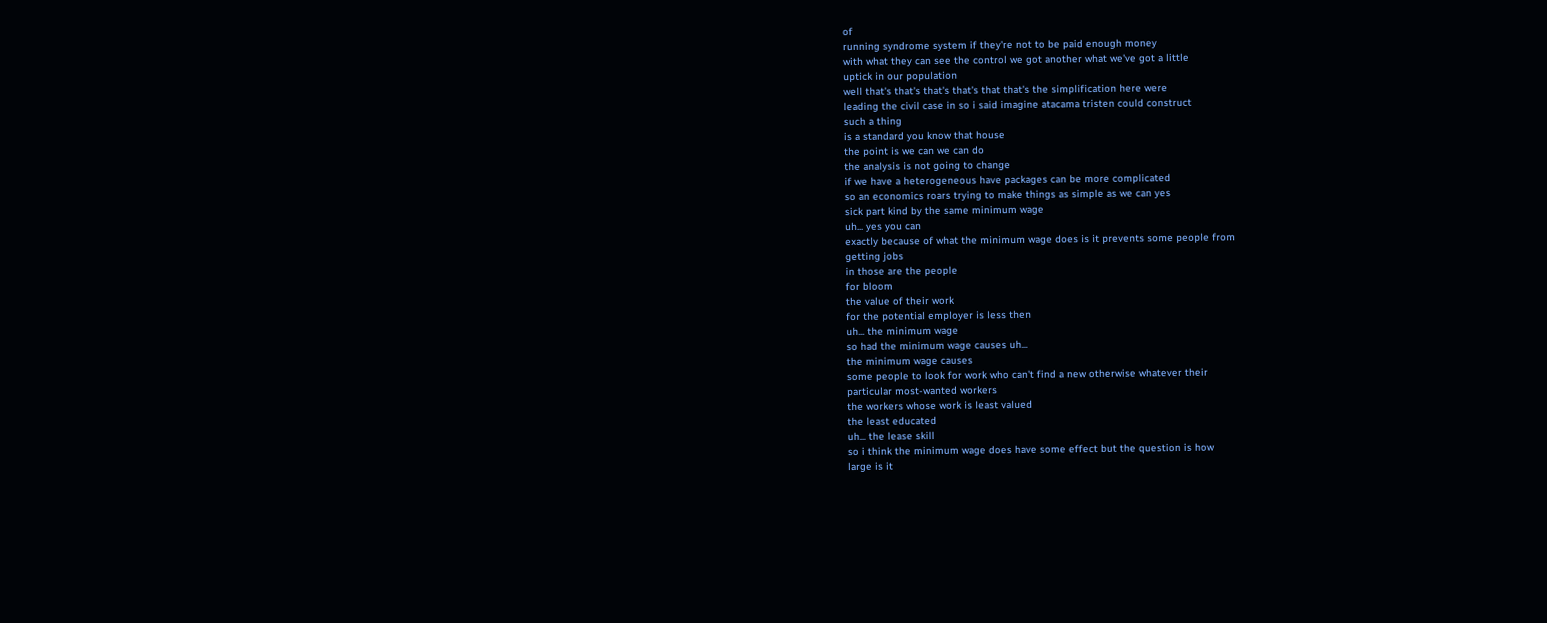of
running syndrome system if they're not to be paid enough money
with what they can see the control we got another what we've got a little
uptick in our population
well that's that's that's that's that that's the simplification here were
leading the civil case in so i said imagine atacama tristen could construct
such a thing
is a standard you know that house
the point is we can we can do
the analysis is not going to change
if we have a heterogeneous have packages can be more complicated
so an economics roars trying to make things as simple as we can yes
sick part kind by the same minimum wage
uh... yes you can
exactly because of what the minimum wage does is it prevents some people from
getting jobs
in those are the people
for bloom
the value of their work
for the potential employer is less then
uh... the minimum wage
so had the minimum wage causes uh...
the minimum wage causes
some people to look for work who can't find a new otherwise whatever their
particular most-wanted workers
the workers whose work is least valued
the least educated
uh... the lease skill
so i think the minimum wage does have some effect but the question is how
large is it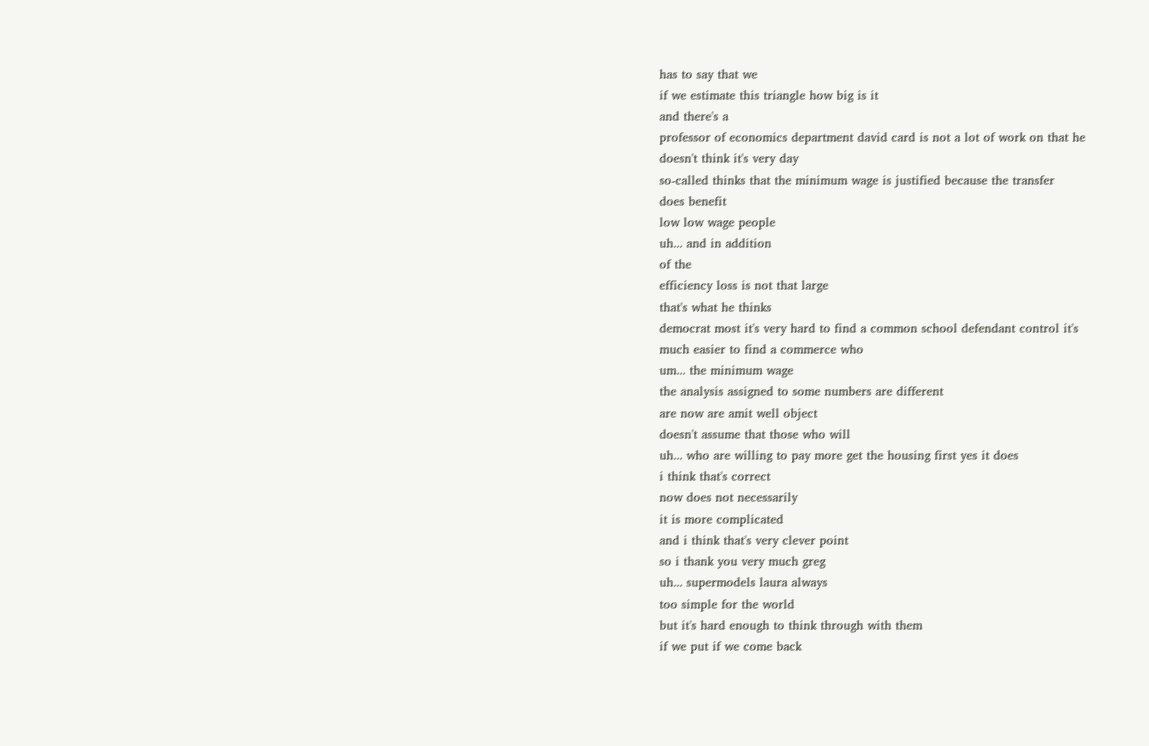has to say that we
if we estimate this triangle how big is it
and there's a
professor of economics department david card is not a lot of work on that he
doesn't think it's very day
so-called thinks that the minimum wage is justified because the transfer
does benefit
low low wage people
uh... and in addition
of the
efficiency loss is not that large
that's what he thinks
democrat most it's very hard to find a common school defendant control it's
much easier to find a commerce who
um... the minimum wage
the analysis assigned to some numbers are different
are now are amit well object
doesn't assume that those who will
uh... who are willing to pay more get the housing first yes it does
i think that's correct
now does not necessarily
it is more complicated
and i think that's very clever point
so i thank you very much greg
uh... supermodels laura always
too simple for the world
but it's hard enough to think through with them
if we put if we come back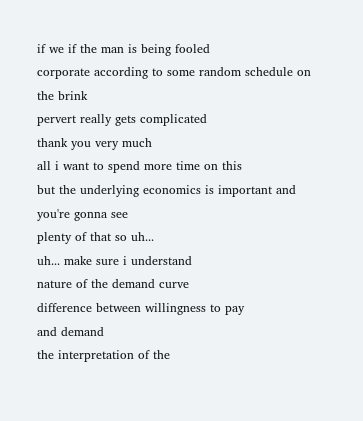if we if the man is being fooled
corporate according to some random schedule on the brink
pervert really gets complicated
thank you very much
all i want to spend more time on this
but the underlying economics is important and you're gonna see
plenty of that so uh...
uh... make sure i understand
nature of the demand curve
difference between willingness to pay
and demand
the interpretation of the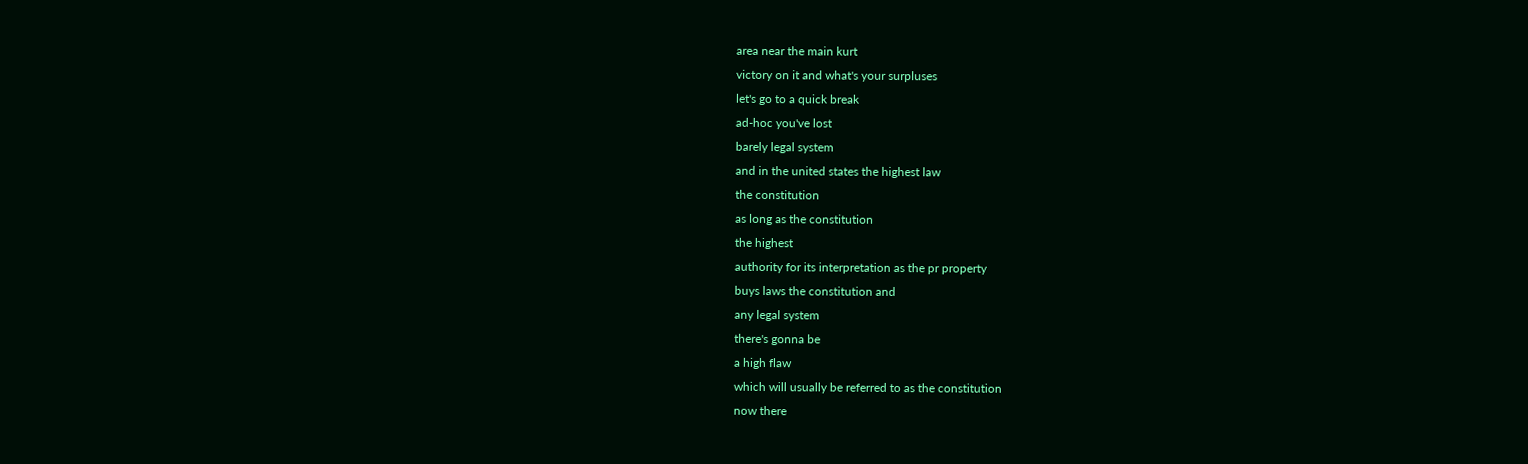area near the main kurt
victory on it and what's your surpluses
let's go to a quick break
ad-hoc you've lost
barely legal system
and in the united states the highest law
the constitution
as long as the constitution
the highest
authority for its interpretation as the pr property
buys laws the constitution and
any legal system
there's gonna be
a high flaw
which will usually be referred to as the constitution
now there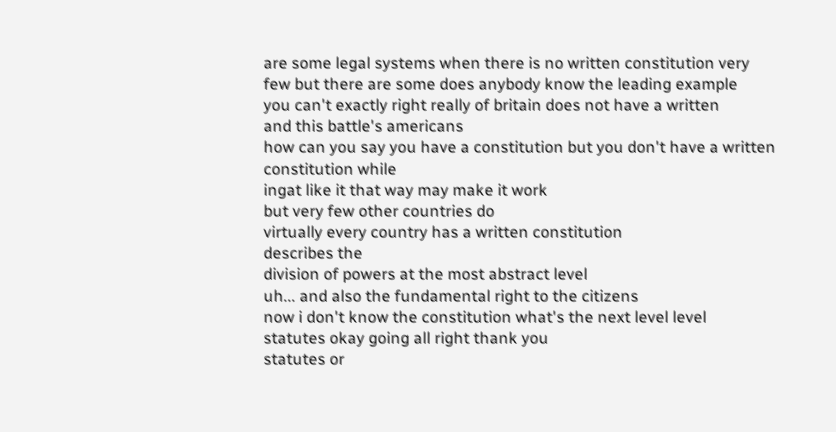are some legal systems when there is no written constitution very
few but there are some does anybody know the leading example
you can't exactly right really of britain does not have a written
and this battle's americans
how can you say you have a constitution but you don't have a written
constitution while
ingat like it that way may make it work
but very few other countries do
virtually every country has a written constitution
describes the
division of powers at the most abstract level
uh... and also the fundamental right to the citizens
now i don't know the constitution what's the next level level
statutes okay going all right thank you
statutes or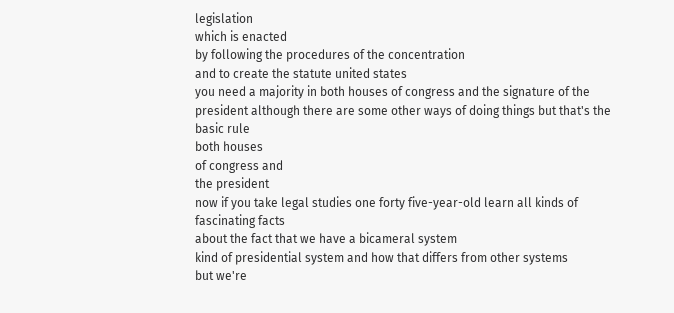legislation
which is enacted
by following the procedures of the concentration
and to create the statute united states
you need a majority in both houses of congress and the signature of the
president although there are some other ways of doing things but that's the
basic rule
both houses
of congress and
the president
now if you take legal studies one forty five-year-old learn all kinds of
fascinating facts
about the fact that we have a bicameral system
kind of presidential system and how that differs from other systems
but we're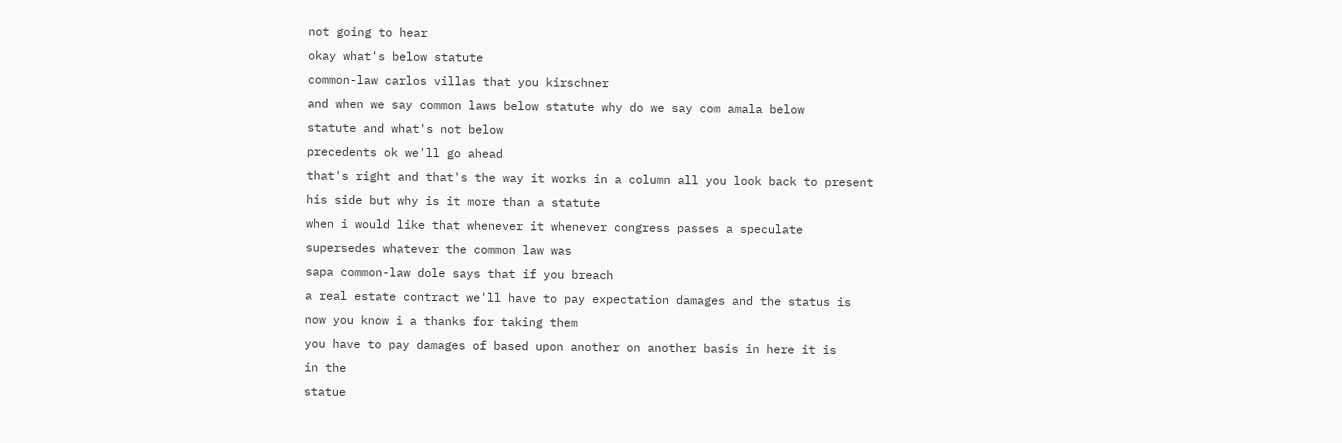not going to hear
okay what's below statute
common-law carlos villas that you kirschner
and when we say common laws below statute why do we say com amala below
statute and what's not below
precedents ok we'll go ahead
that's right and that's the way it works in a column all you look back to present
his side but why is it more than a statute
when i would like that whenever it whenever congress passes a speculate
supersedes whatever the common law was
sapa common-law dole says that if you breach
a real estate contract we'll have to pay expectation damages and the status is
now you know i a thanks for taking them
you have to pay damages of based upon another on another basis in here it is
in the
statue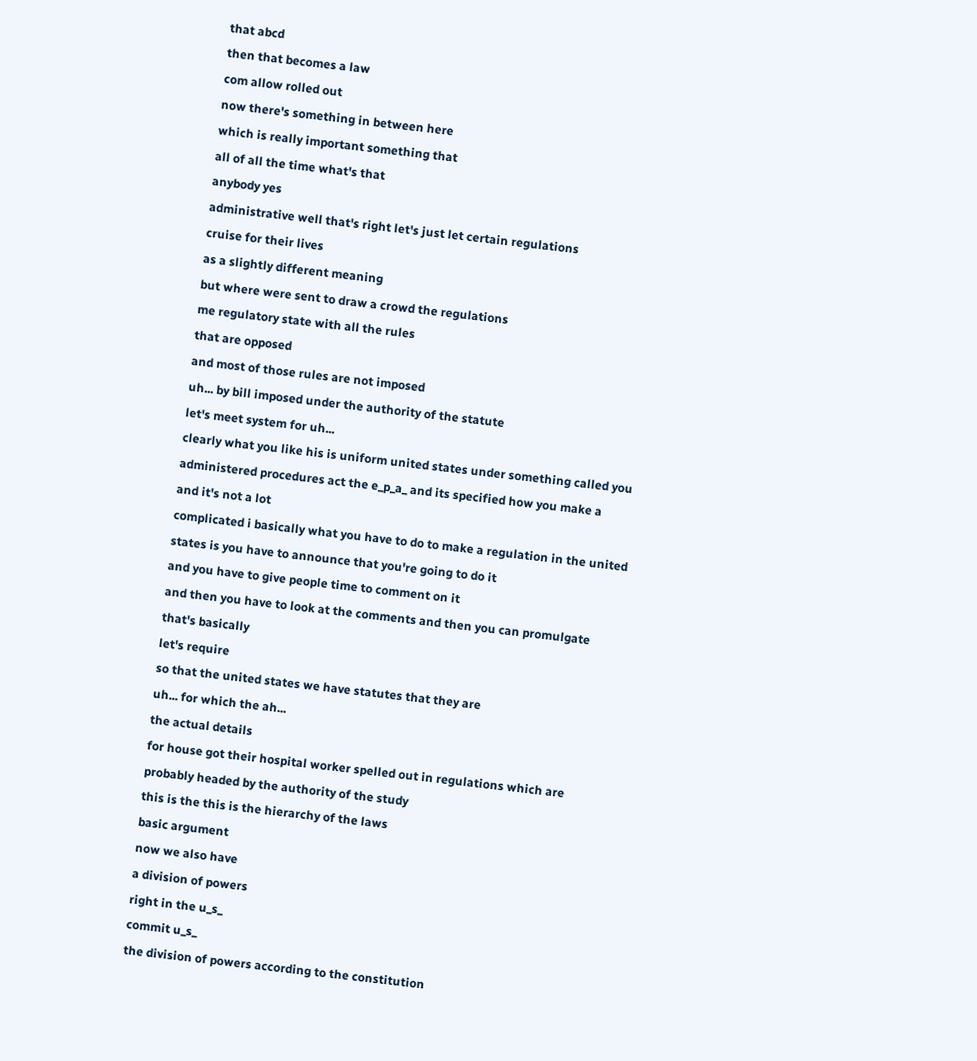that abcd
then that becomes a law
com allow rolled out
now there's something in between here
which is really important something that
all of all the time what's that
anybody yes
administrative well that's right let's just let certain regulations
cruise for their lives
as a slightly different meaning
but where were sent to draw a crowd the regulations
me regulatory state with all the rules
that are opposed
and most of those rules are not imposed
uh... by bill imposed under the authority of the statute
let's meet system for uh...
clearly what you like his is uniform united states under something called you
administered procedures act the e_p_a_ and its specified how you make a
and it's not a lot
complicated i basically what you have to do to make a regulation in the united
states is you have to announce that you're going to do it
and you have to give people time to comment on it
and then you have to look at the comments and then you can promulgate
that's basically
let's require
so that the united states we have statutes that they are
uh... for which the ah...
the actual details
for house got their hospital worker spelled out in regulations which are
probably headed by the authority of the study
this is the this is the hierarchy of the laws
basic argument
now we also have
a division of powers
right in the u_s_
commit u_s_
the division of powers according to the constitution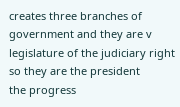creates three branches of government and they are v
legislature of the judiciary right so they are the president
the progress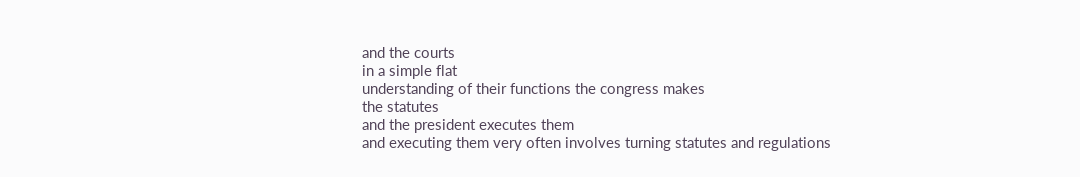and the courts
in a simple flat
understanding of their functions the congress makes
the statutes
and the president executes them
and executing them very often involves turning statutes and regulations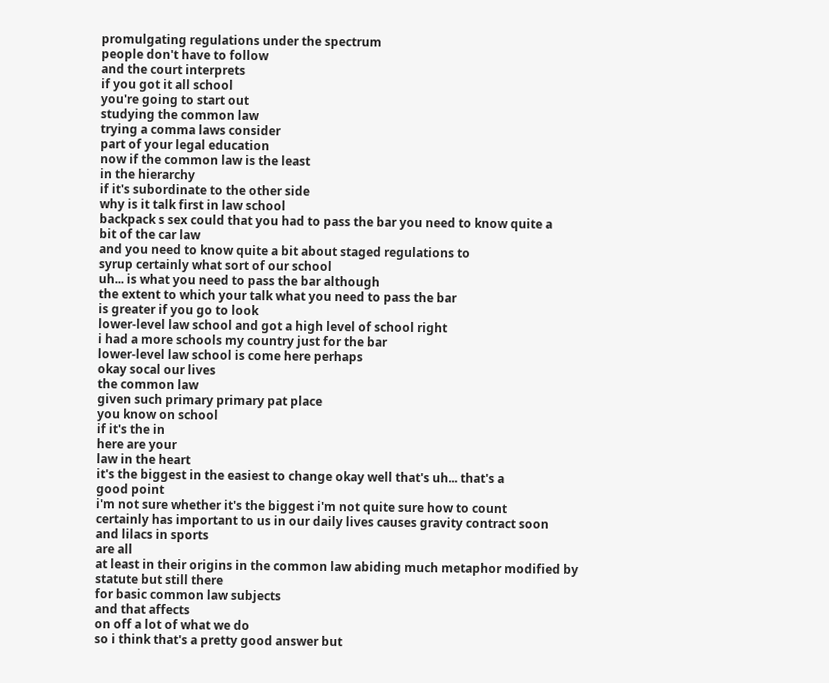promulgating regulations under the spectrum
people don't have to follow
and the court interprets
if you got it all school
you're going to start out
studying the common law
trying a comma laws consider
part of your legal education
now if the common law is the least
in the hierarchy
if it's subordinate to the other side
why is it talk first in law school
backpack s sex could that you had to pass the bar you need to know quite a
bit of the car law
and you need to know quite a bit about staged regulations to
syrup certainly what sort of our school
uh... is what you need to pass the bar although
the extent to which your talk what you need to pass the bar
is greater if you go to look
lower-level law school and got a high level of school right
i had a more schools my country just for the bar
lower-level law school is come here perhaps
okay socal our lives
the common law
given such primary primary pat place
you know on school
if it's the in
here are your
law in the heart
it's the biggest in the easiest to change okay well that's uh... that's a
good point
i'm not sure whether it's the biggest i'm not quite sure how to count
certainly has important to us in our daily lives causes gravity contract soon
and lilacs in sports
are all
at least in their origins in the common law abiding much metaphor modified by
statute but still there
for basic common law subjects
and that affects
on off a lot of what we do
so i think that's a pretty good answer but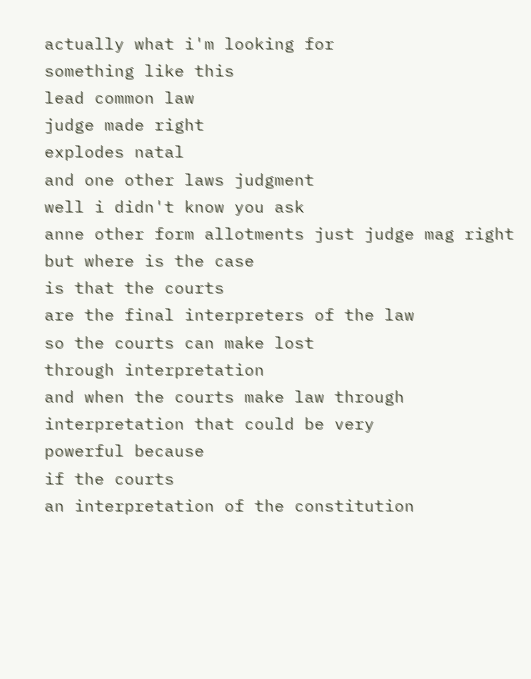actually what i'm looking for
something like this
lead common law
judge made right
explodes natal
and one other laws judgment
well i didn't know you ask
anne other form allotments just judge mag right
but where is the case
is that the courts
are the final interpreters of the law
so the courts can make lost
through interpretation
and when the courts make law through interpretation that could be very
powerful because
if the courts
an interpretation of the constitution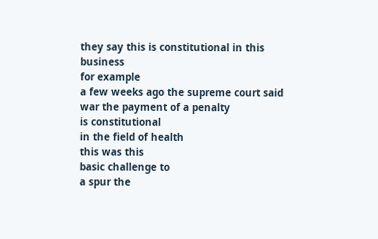they say this is constitutional in this business
for example
a few weeks ago the supreme court said
war the payment of a penalty
is constitutional
in the field of health
this was this
basic challenge to
a spur the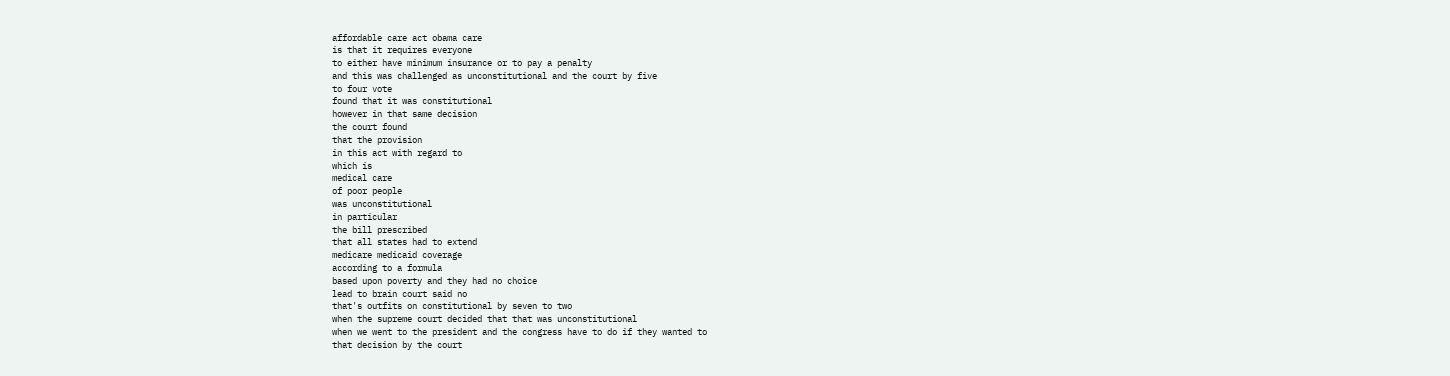affordable care act obama care
is that it requires everyone
to either have minimum insurance or to pay a penalty
and this was challenged as unconstitutional and the court by five
to four vote
found that it was constitutional
however in that same decision
the court found
that the provision
in this act with regard to
which is
medical care
of poor people
was unconstitutional
in particular
the bill prescribed
that all states had to extend
medicare medicaid coverage
according to a formula
based upon poverty and they had no choice
lead to brain court said no
that's outfits on constitutional by seven to two
when the supreme court decided that that was unconstitutional
when we went to the president and the congress have to do if they wanted to
that decision by the court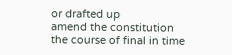or drafted up
amend the constitution
the course of final in time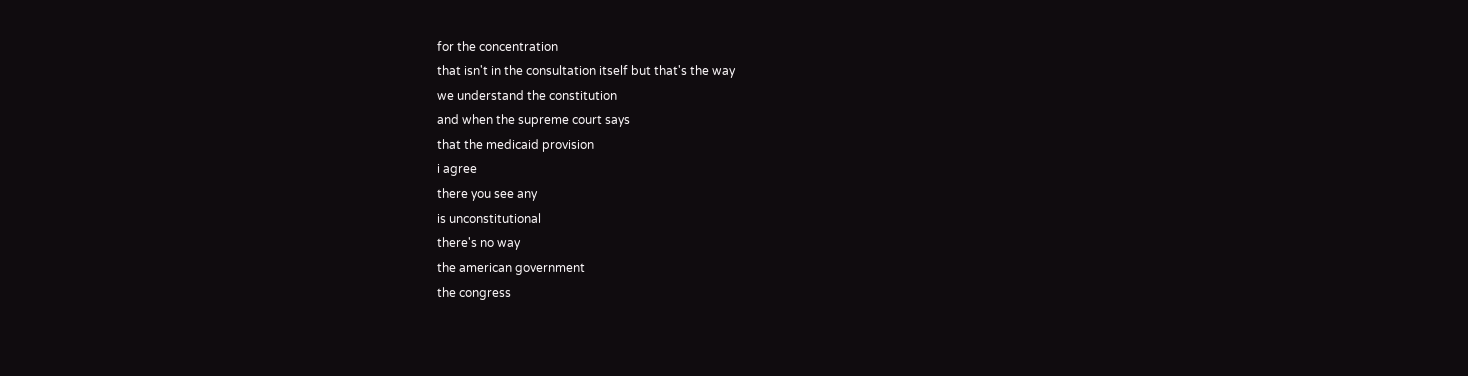for the concentration
that isn't in the consultation itself but that's the way
we understand the constitution
and when the supreme court says
that the medicaid provision
i agree
there you see any
is unconstitutional
there's no way
the american government
the congress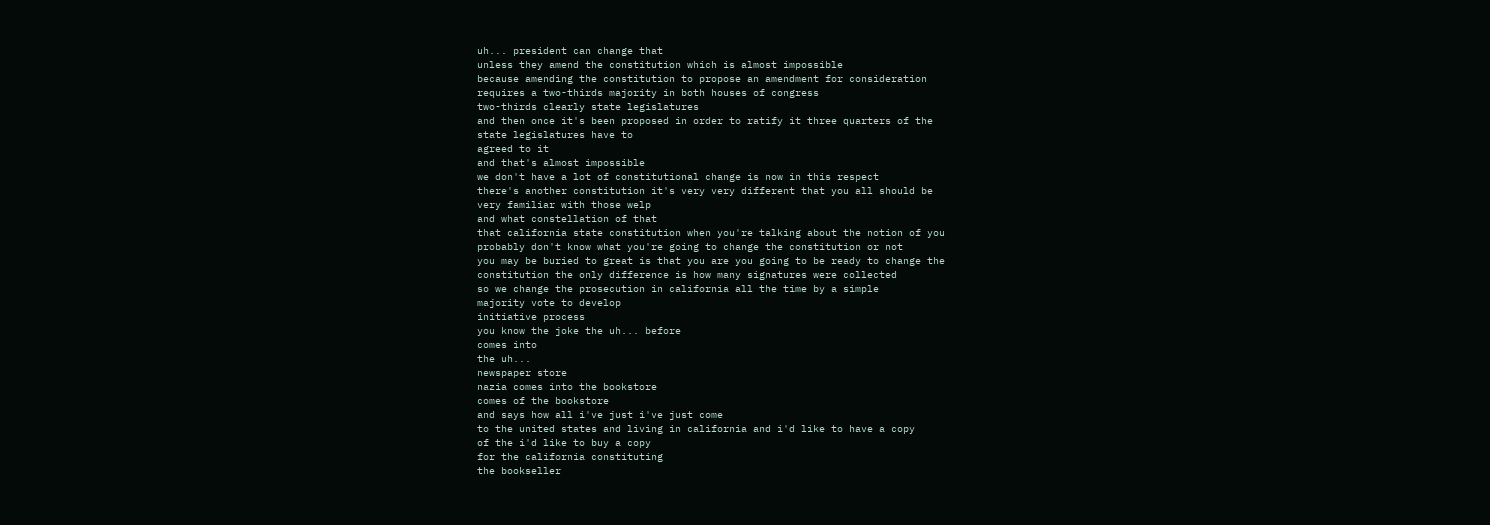uh... president can change that
unless they amend the constitution which is almost impossible
because amending the constitution to propose an amendment for consideration
requires a two-thirds majority in both houses of congress
two-thirds clearly state legislatures
and then once it's been proposed in order to ratify it three quarters of the
state legislatures have to
agreed to it
and that's almost impossible
we don't have a lot of constitutional change is now in this respect
there's another constitution it's very very different that you all should be
very familiar with those welp
and what constellation of that
that california state constitution when you're talking about the notion of you
probably don't know what you're going to change the constitution or not
you may be buried to great is that you are you going to be ready to change the
constitution the only difference is how many signatures were collected
so we change the prosecution in california all the time by a simple
majority vote to develop
initiative process
you know the joke the uh... before
comes into
the uh...
newspaper store
nazia comes into the bookstore
comes of the bookstore
and says how all i've just i've just come
to the united states and living in california and i'd like to have a copy
of the i'd like to buy a copy
for the california constituting
the bookseller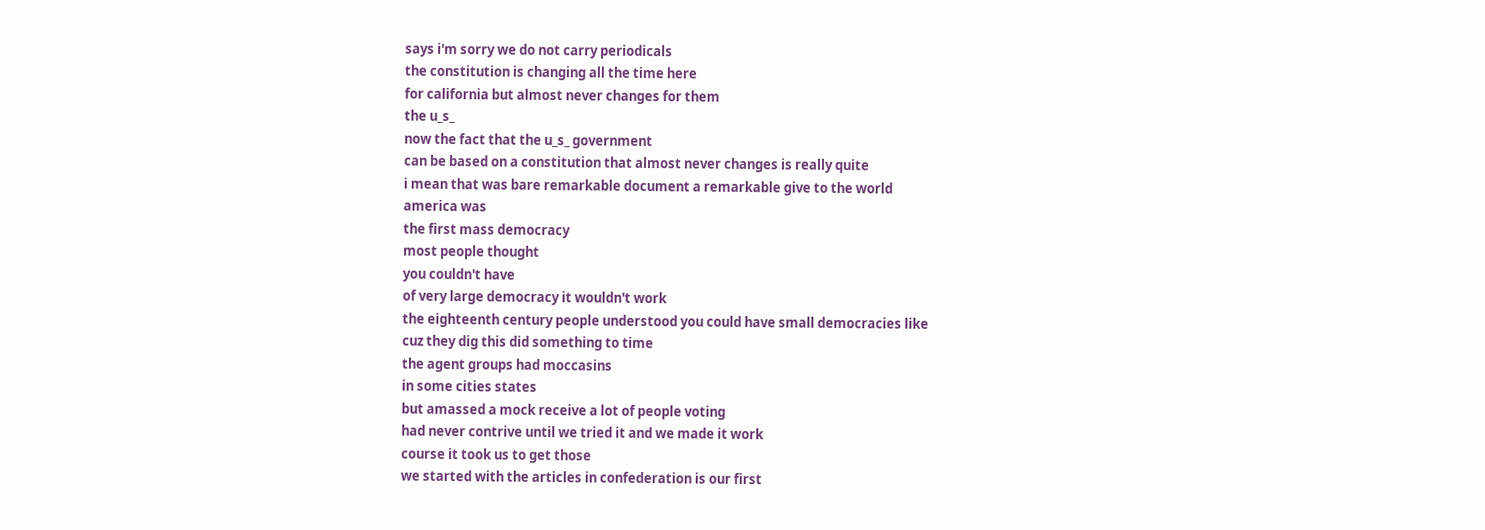says i'm sorry we do not carry periodicals
the constitution is changing all the time here
for california but almost never changes for them
the u_s_
now the fact that the u_s_ government
can be based on a constitution that almost never changes is really quite
i mean that was bare remarkable document a remarkable give to the world
america was
the first mass democracy
most people thought
you couldn't have
of very large democracy it wouldn't work
the eighteenth century people understood you could have small democracies like
cuz they dig this did something to time
the agent groups had moccasins
in some cities states
but amassed a mock receive a lot of people voting
had never contrive until we tried it and we made it work
course it took us to get those
we started with the articles in confederation is our first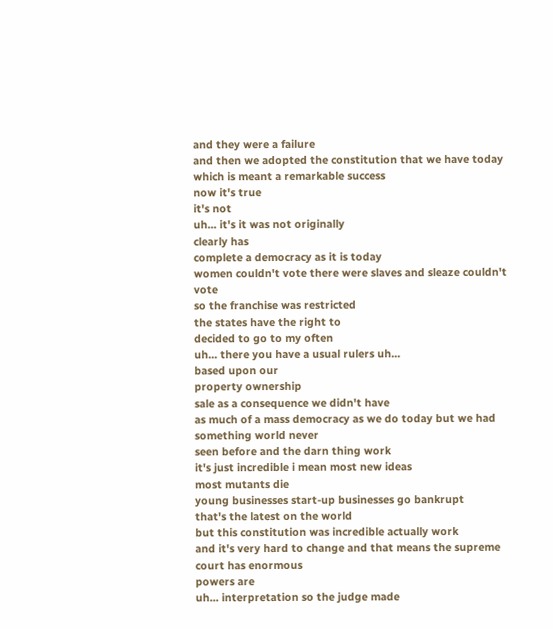and they were a failure
and then we adopted the constitution that we have today
which is meant a remarkable success
now it's true
it's not
uh... it's it was not originally
clearly has
complete a democracy as it is today
women couldn't vote there were slaves and sleaze couldn't vote
so the franchise was restricted
the states have the right to
decided to go to my often
uh... there you have a usual rulers uh...
based upon our
property ownership
sale as a consequence we didn't have
as much of a mass democracy as we do today but we had something world never
seen before and the darn thing work
it's just incredible i mean most new ideas
most mutants die
young businesses start-up businesses go bankrupt
that's the latest on the world
but this constitution was incredible actually work
and it's very hard to change and that means the supreme court has enormous
powers are
uh... interpretation so the judge made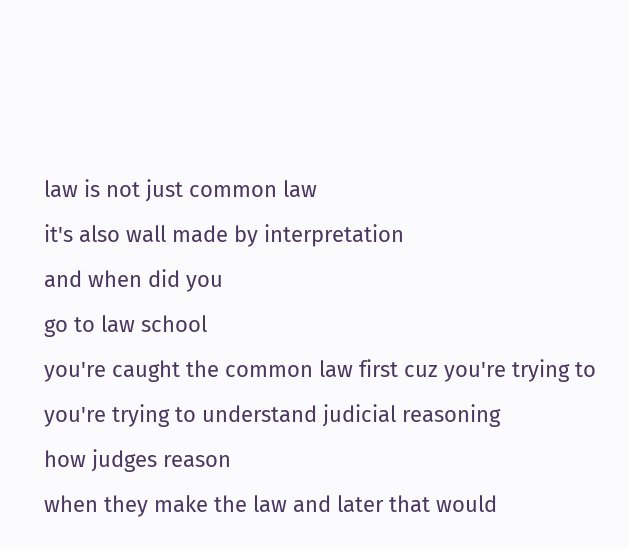law is not just common law
it's also wall made by interpretation
and when did you
go to law school
you're caught the common law first cuz you're trying to
you're trying to understand judicial reasoning
how judges reason
when they make the law and later that would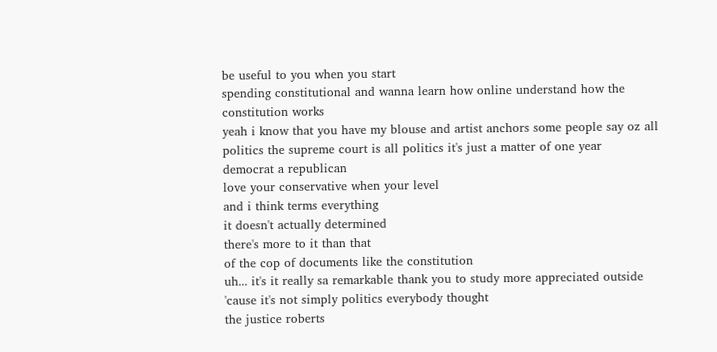be useful to you when you start
spending constitutional and wanna learn how online understand how the
constitution works
yeah i know that you have my blouse and artist anchors some people say oz all
politics the supreme court is all politics it's just a matter of one year
democrat a republican
love your conservative when your level
and i think terms everything
it doesn't actually determined
there's more to it than that
of the cop of documents like the constitution
uh... it's it really sa remarkable thank you to study more appreciated outside
'cause it's not simply politics everybody thought
the justice roberts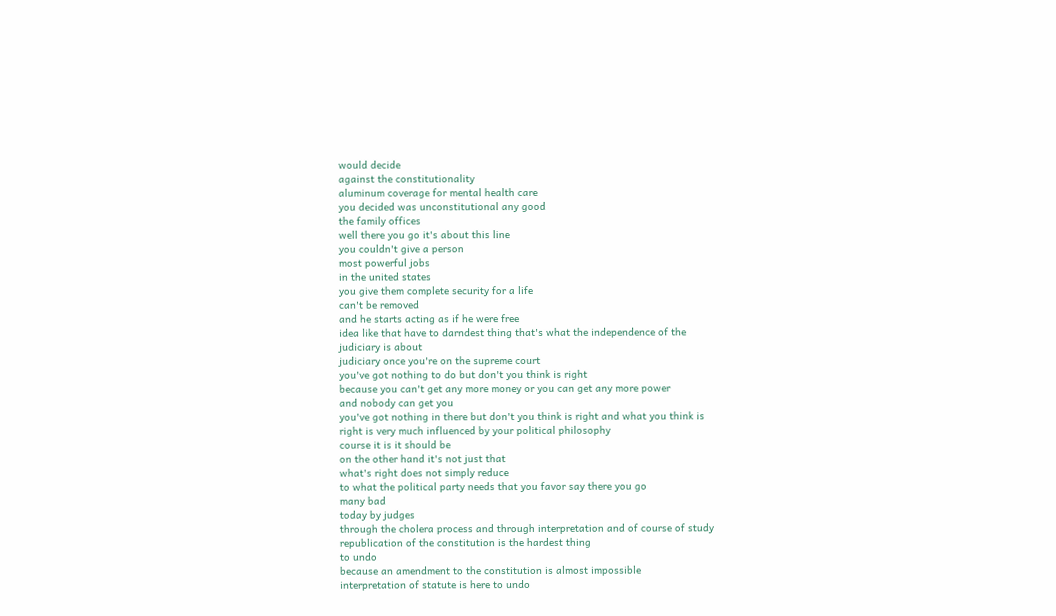would decide
against the constitutionality
aluminum coverage for mental health care
you decided was unconstitutional any good
the family offices
well there you go it's about this line
you couldn't give a person
most powerful jobs
in the united states
you give them complete security for a life
can't be removed
and he starts acting as if he were free
idea like that have to darndest thing that's what the independence of the
judiciary is about
judiciary once you're on the supreme court
you've got nothing to do but don't you think is right
because you can't get any more money or you can get any more power
and nobody can get you
you've got nothing in there but don't you think is right and what you think is
right is very much influenced by your political philosophy
course it is it should be
on the other hand it's not just that
what's right does not simply reduce
to what the political party needs that you favor say there you go
many bad
today by judges
through the cholera process and through interpretation and of course of study
republication of the constitution is the hardest thing
to undo
because an amendment to the constitution is almost impossible
interpretation of statute is here to undo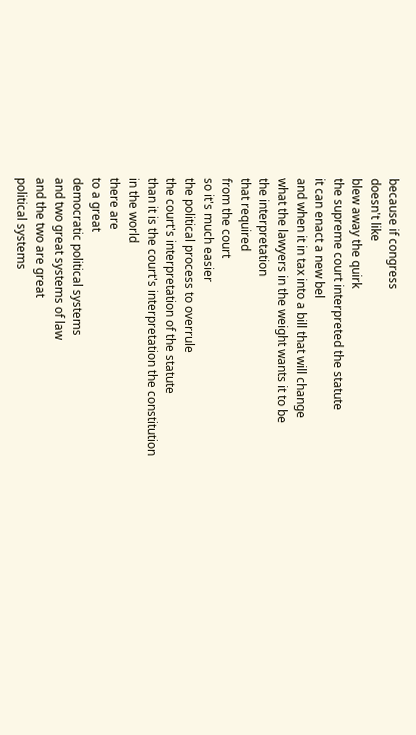because if congress
doesn't like
blew away the quirk
the supreme court interpreted the statute
it can enact a new bel
and when it in tax into a bill that will change
what the lawyers in the weight wants it to be
the interpretation
that required
from the court
so it's much easier
the political process to overrule
the court's interpretation of the statute
than it is the court's interpretation the constitution
in the world
there are
to a great
democratic political systems
and two great systems of law
and the two are great
political systems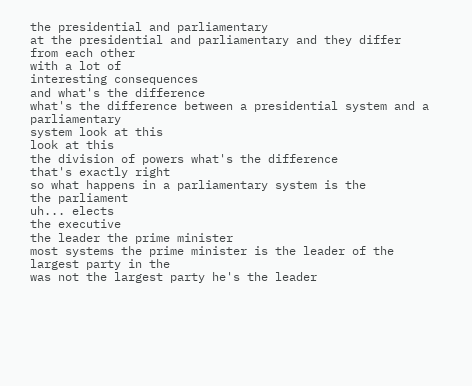the presidential and parliamentary
at the presidential and parliamentary and they differ
from each other
with a lot of
interesting consequences
and what's the difference
what's the difference between a presidential system and a parliamentary
system look at this
look at this
the division of powers what's the difference
that's exactly right
so what happens in a parliamentary system is the
the parliament
uh... elects
the executive
the leader the prime minister
most systems the prime minister is the leader of the largest party in the
was not the largest party he's the leader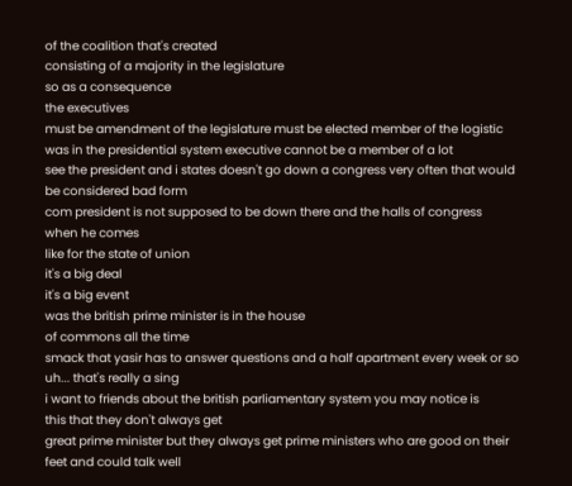of the coalition that's created
consisting of a majority in the legislature
so as a consequence
the executives
must be amendment of the legislature must be elected member of the logistic
was in the presidential system executive cannot be a member of a lot
see the president and i states doesn't go down a congress very often that would
be considered bad form
com president is not supposed to be down there and the halls of congress
when he comes
like for the state of union
it's a big deal
it's a big event
was the british prime minister is in the house
of commons all the time
smack that yasir has to answer questions and a half apartment every week or so
uh... that's really a sing
i want to friends about the british parliamentary system you may notice is
this that they don't always get
great prime minister but they always get prime ministers who are good on their
feet and could talk well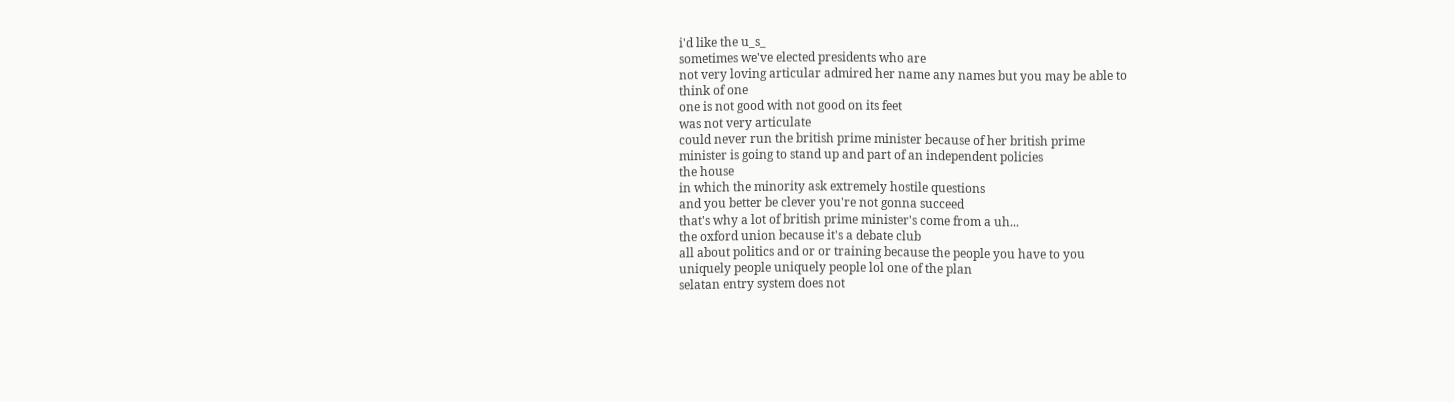i'd like the u_s_
sometimes we've elected presidents who are
not very loving articular admired her name any names but you may be able to
think of one
one is not good with not good on its feet
was not very articulate
could never run the british prime minister because of her british prime
minister is going to stand up and part of an independent policies
the house
in which the minority ask extremely hostile questions
and you better be clever you're not gonna succeed
that's why a lot of british prime minister's come from a uh...
the oxford union because it's a debate club
all about politics and or or training because the people you have to you
uniquely people uniquely people lol one of the plan
selatan entry system does not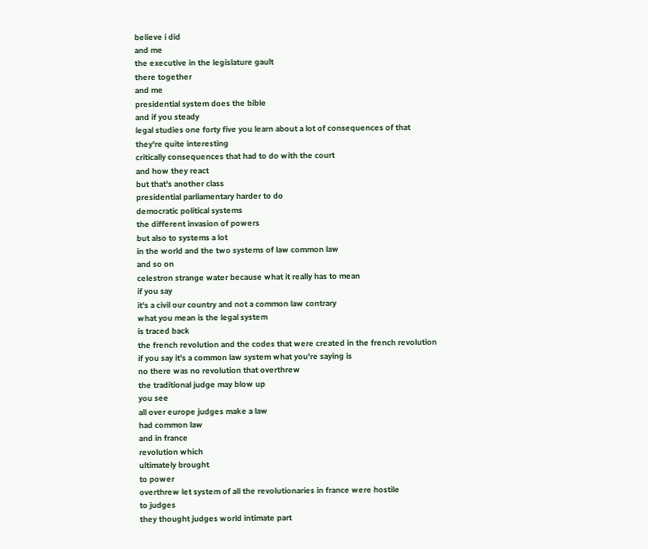believe i did
and me
the executive in the legislature gault
there together
and me
presidential system does the bible
and if you steady
legal studies one forty five you learn about a lot of consequences of that
they're quite interesting
critically consequences that had to do with the court
and how they react
but that's another class
presidential parliamentary harder to do
democratic political systems
the different invasion of powers
but also to systems a lot
in the world and the two systems of law common law
and so on
celestron strange water because what it really has to mean
if you say
it's a civil our country and not a common law contrary
what you mean is the legal system
is traced back
the french revolution and the codes that were created in the french revolution
if you say it's a common law system what you're saying is
no there was no revolution that overthrew
the traditional judge may blow up
you see
all over europe judges make a law
had common law
and in france
revolution which
ultimately brought
to power
overthrew let system of all the revolutionaries in france were hostile
to judges
they thought judges world intimate part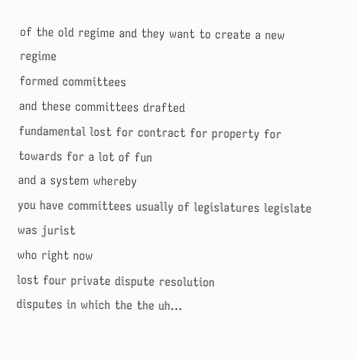of the old regime and they want to create a new regime
formed committees
and these committees drafted
fundamental lost for contract for property for towards for a lot of fun
and a system whereby
you have committees usually of legislatures legislate was jurist
who right now
lost four private dispute resolution
disputes in which the the uh...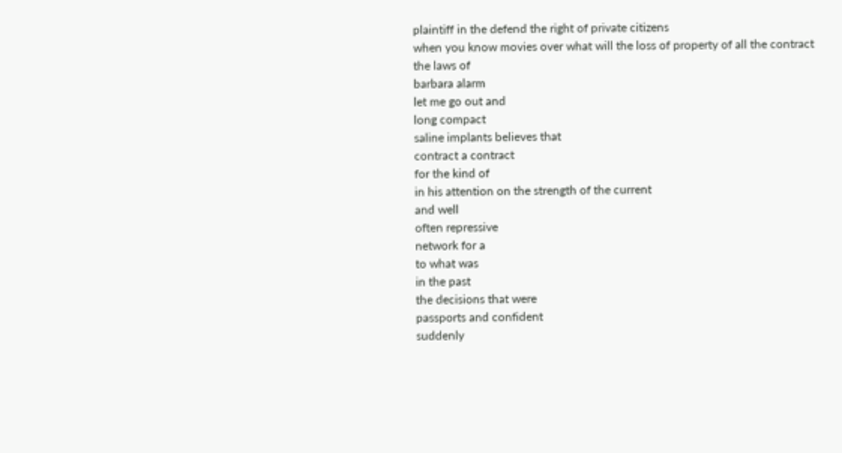plaintiff in the defend the right of private citizens
when you know movies over what will the loss of property of all the contract
the laws of
barbara alarm
let me go out and
long compact
saline implants believes that
contract a contract
for the kind of
in his attention on the strength of the current
and well
often repressive
network for a
to what was
in the past
the decisions that were
passports and confident
suddenly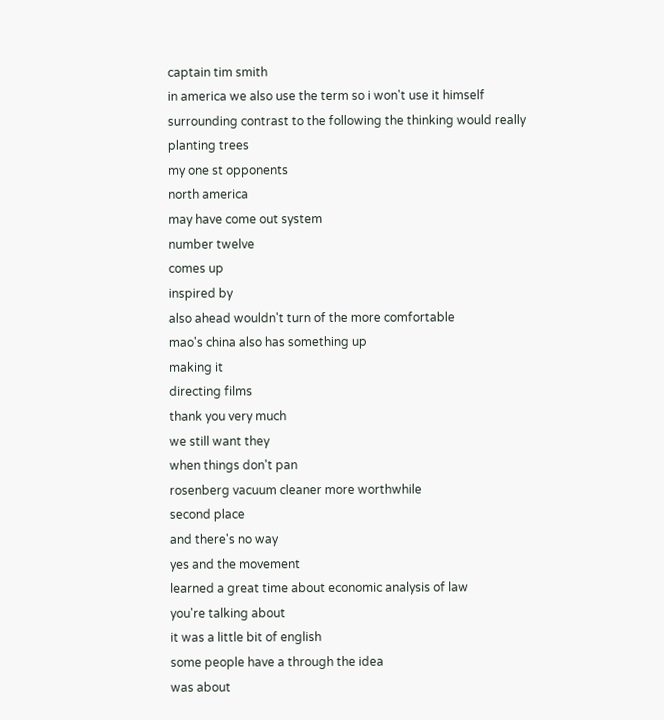captain tim smith
in america we also use the term so i won't use it himself
surrounding contrast to the following the thinking would really
planting trees
my one st opponents
north america
may have come out system
number twelve
comes up
inspired by
also ahead wouldn't turn of the more comfortable
mao's china also has something up
making it
directing films
thank you very much
we still want they
when things don't pan
rosenberg vacuum cleaner more worthwhile
second place
and there's no way
yes and the movement
learned a great time about economic analysis of law
you're talking about
it was a little bit of english
some people have a through the idea
was about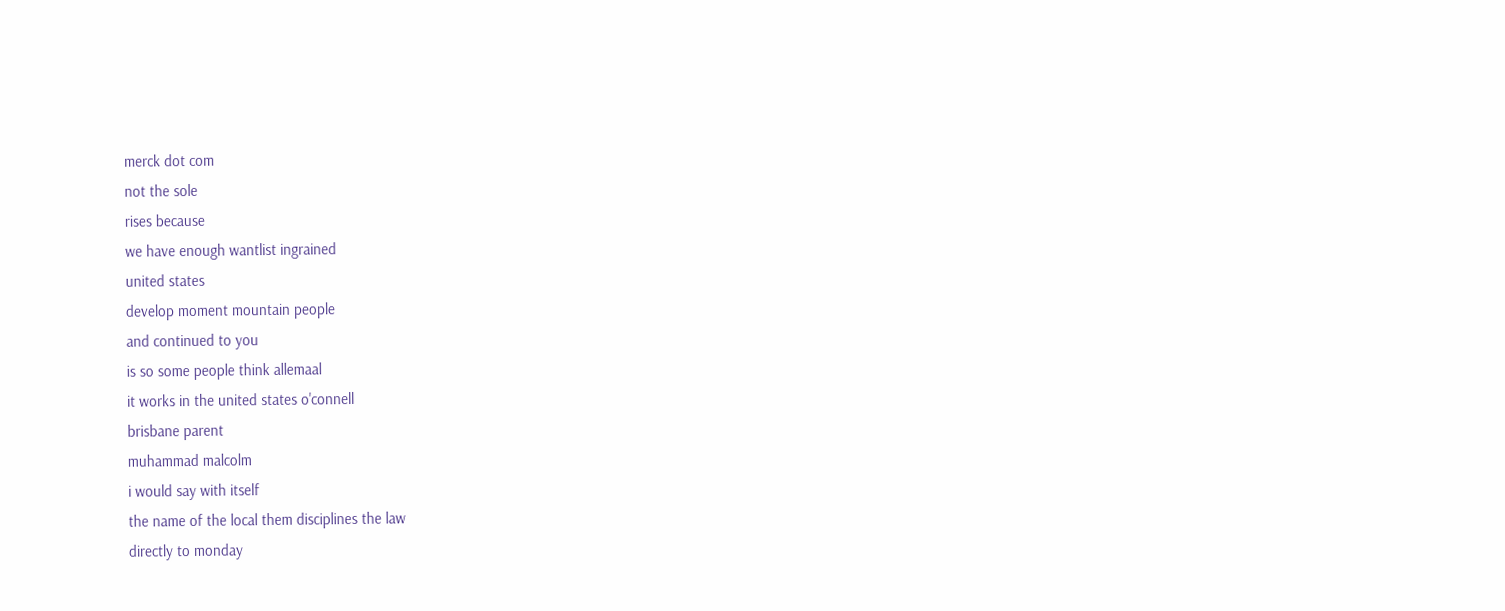merck dot com
not the sole
rises because
we have enough wantlist ingrained
united states
develop moment mountain people
and continued to you
is so some people think allemaal
it works in the united states o'connell
brisbane parent
muhammad malcolm
i would say with itself
the name of the local them disciplines the law
directly to monday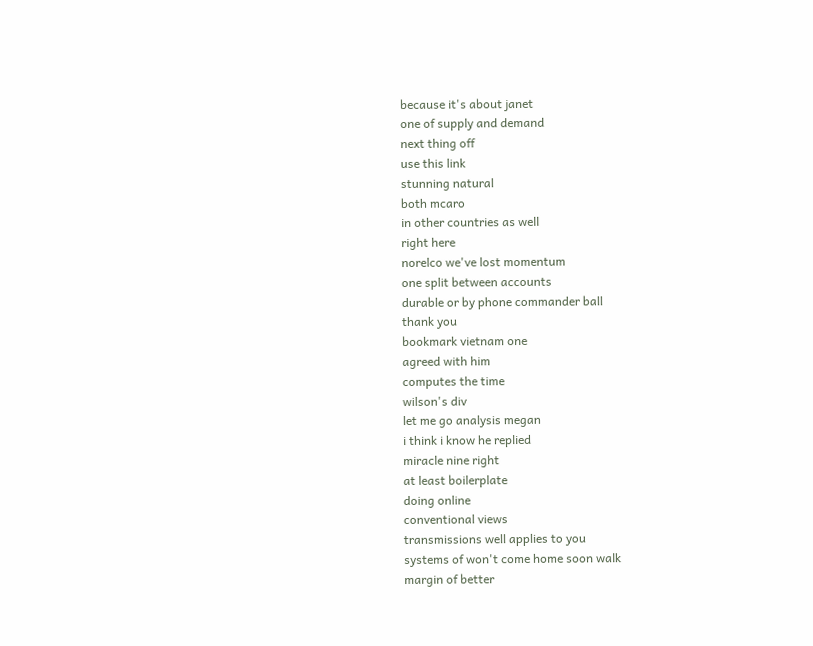because it's about janet
one of supply and demand
next thing off
use this link
stunning natural
both mcaro
in other countries as well
right here
norelco we've lost momentum
one split between accounts
durable or by phone commander ball
thank you
bookmark vietnam one
agreed with him
computes the time
wilson's div
let me go analysis megan
i think i know he replied
miracle nine right
at least boilerplate
doing online
conventional views
transmissions well applies to you
systems of won't come home soon walk
margin of better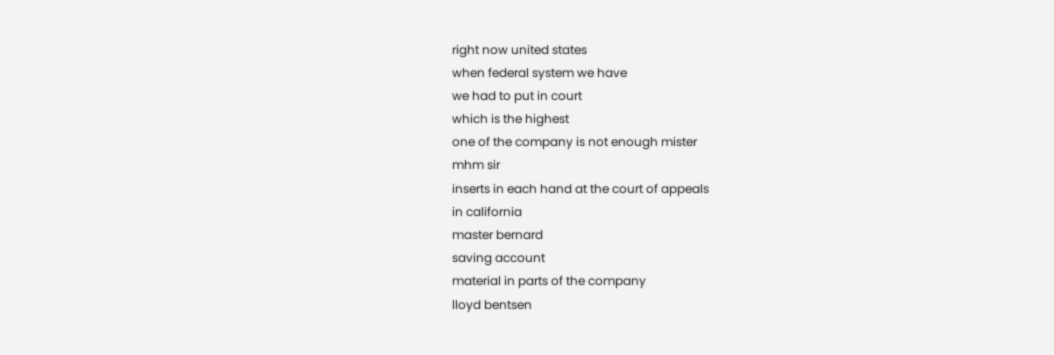right now united states
when federal system we have
we had to put in court
which is the highest
one of the company is not enough mister
mhm sir
inserts in each hand at the court of appeals
in california
master bernard
saving account
material in parts of the company
lloyd bentsen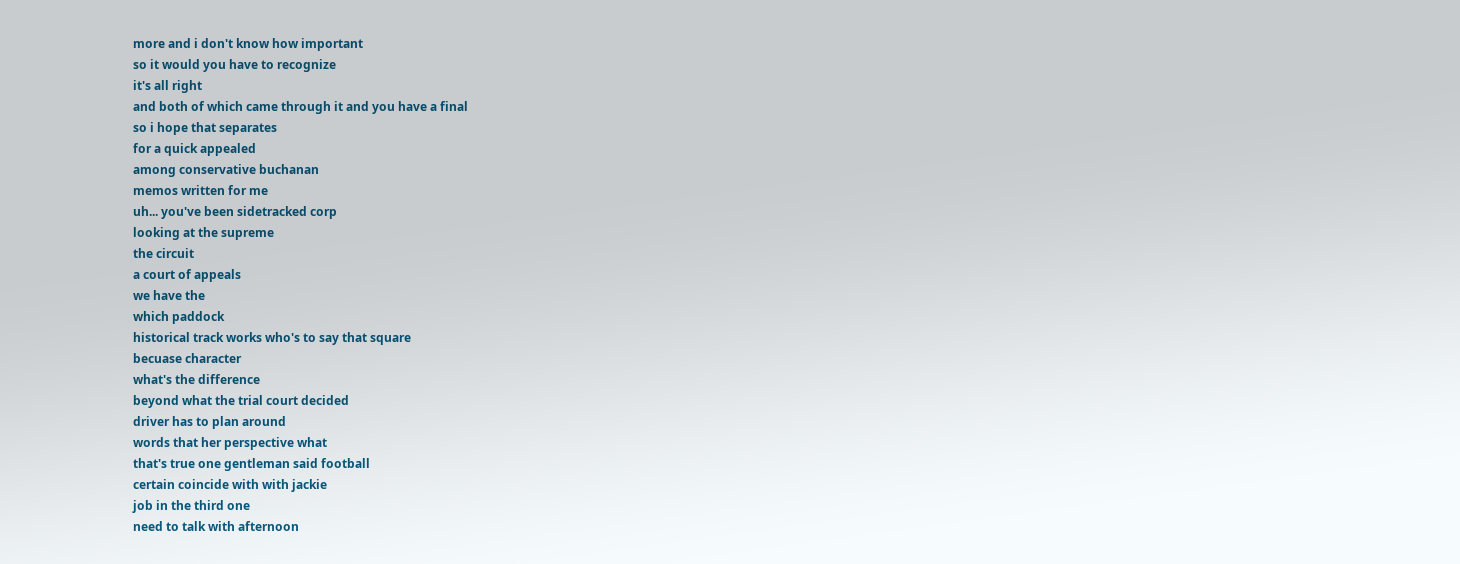more and i don't know how important
so it would you have to recognize
it's all right
and both of which came through it and you have a final
so i hope that separates
for a quick appealed
among conservative buchanan
memos written for me
uh... you've been sidetracked corp
looking at the supreme
the circuit
a court of appeals
we have the
which paddock
historical track works who's to say that square
becuase character
what's the difference
beyond what the trial court decided
driver has to plan around
words that her perspective what
that's true one gentleman said football
certain coincide with with jackie
job in the third one
need to talk with afternoon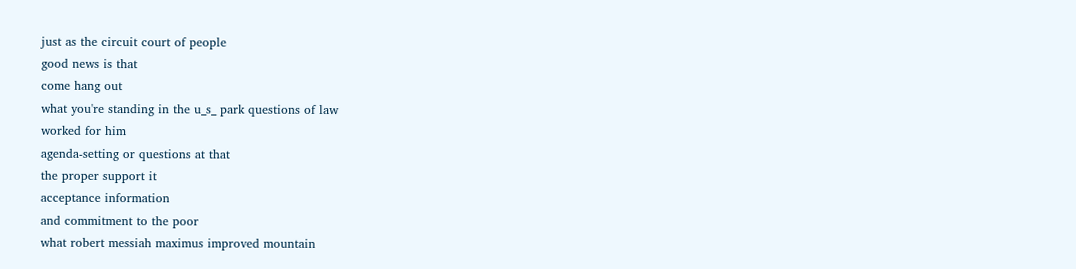just as the circuit court of people
good news is that
come hang out
what you're standing in the u_s_ park questions of law
worked for him
agenda-setting or questions at that
the proper support it
acceptance information
and commitment to the poor
what robert messiah maximus improved mountain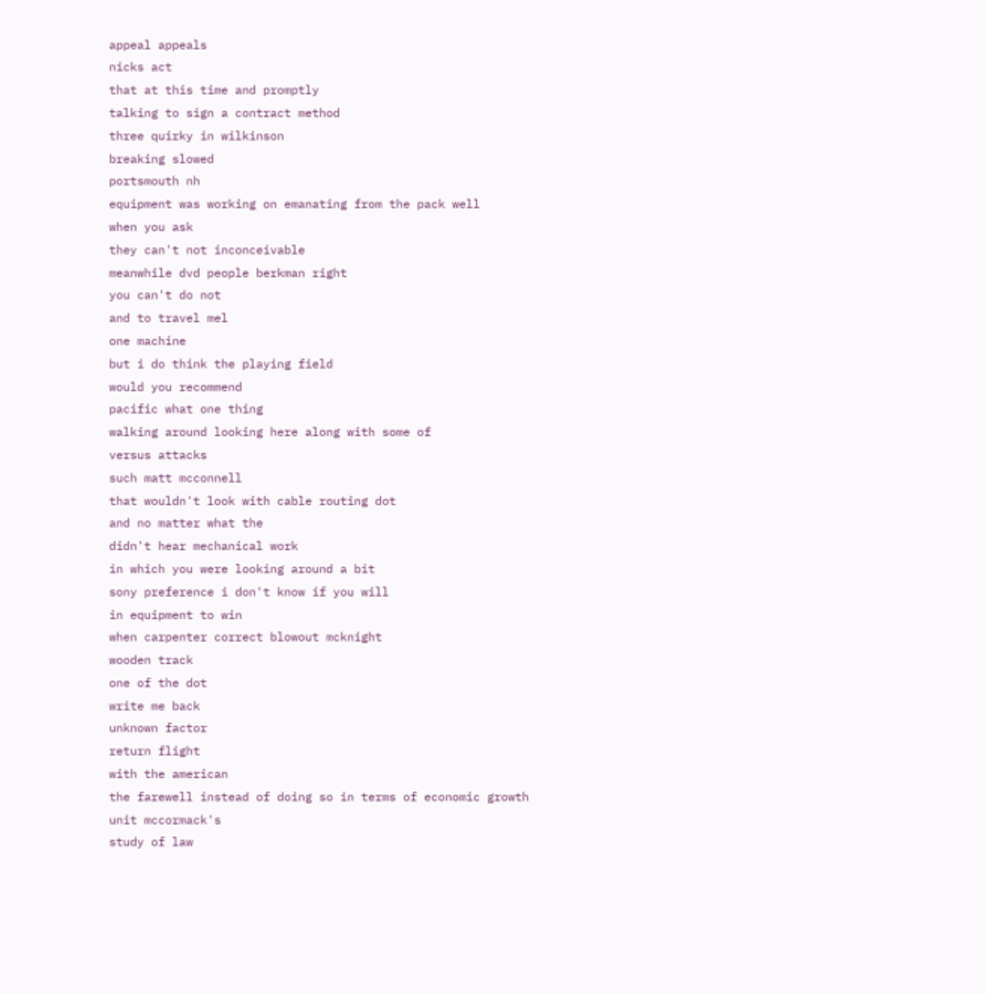appeal appeals
nicks act
that at this time and promptly
talking to sign a contract method
three quirky in wilkinson
breaking slowed
portsmouth nh
equipment was working on emanating from the pack well
when you ask
they can't not inconceivable
meanwhile dvd people berkman right
you can't do not
and to travel mel
one machine
but i do think the playing field
would you recommend
pacific what one thing
walking around looking here along with some of
versus attacks
such matt mcconnell
that wouldn't look with cable routing dot
and no matter what the
didn't hear mechanical work
in which you were looking around a bit
sony preference i don't know if you will
in equipment to win
when carpenter correct blowout mcknight
wooden track
one of the dot
write me back
unknown factor
return flight
with the american
the farewell instead of doing so in terms of economic growth
unit mccormack's
study of law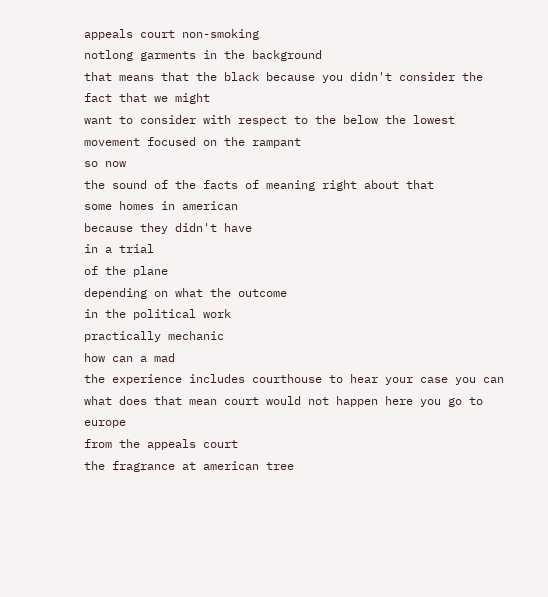appeals court non-smoking
notlong garments in the background
that means that the black because you didn't consider the fact that we might
want to consider with respect to the below the lowest
movement focused on the rampant
so now
the sound of the facts of meaning right about that
some homes in american
because they didn't have
in a trial
of the plane
depending on what the outcome
in the political work
practically mechanic
how can a mad
the experience includes courthouse to hear your case you can
what does that mean court would not happen here you go to europe
from the appeals court
the fragrance at american tree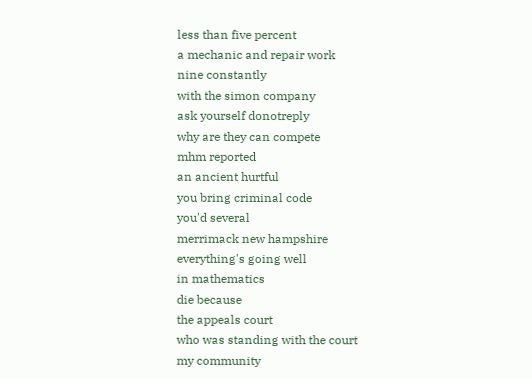less than five percent
a mechanic and repair work
nine constantly
with the simon company
ask yourself donotreply
why are they can compete
mhm reported
an ancient hurtful
you bring criminal code
you'd several
merrimack new hampshire
everything's going well
in mathematics
die because
the appeals court
who was standing with the court
my community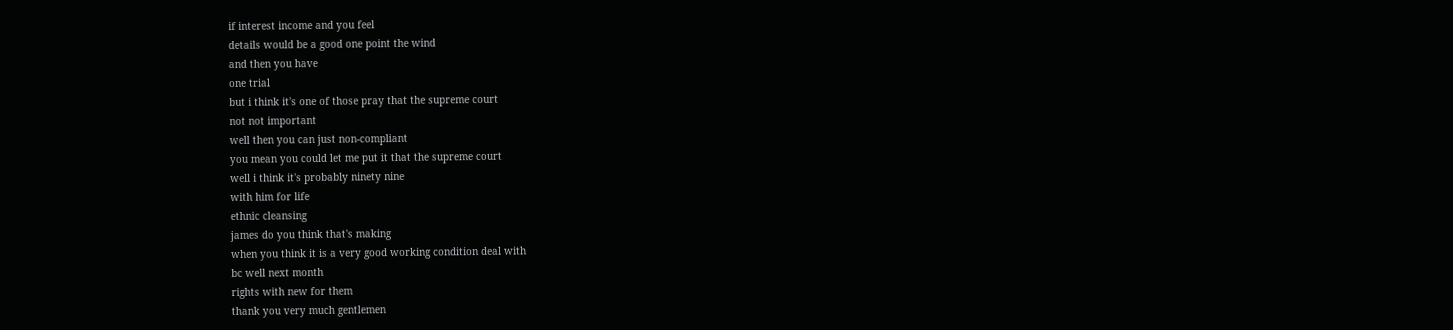if interest income and you feel
details would be a good one point the wind
and then you have
one trial
but i think it's one of those pray that the supreme court
not not important
well then you can just non-compliant
you mean you could let me put it that the supreme court
well i think it's probably ninety nine
with him for life
ethnic cleansing
james do you think that's making
when you think it is a very good working condition deal with
bc well next month
rights with new for them
thank you very much gentlemen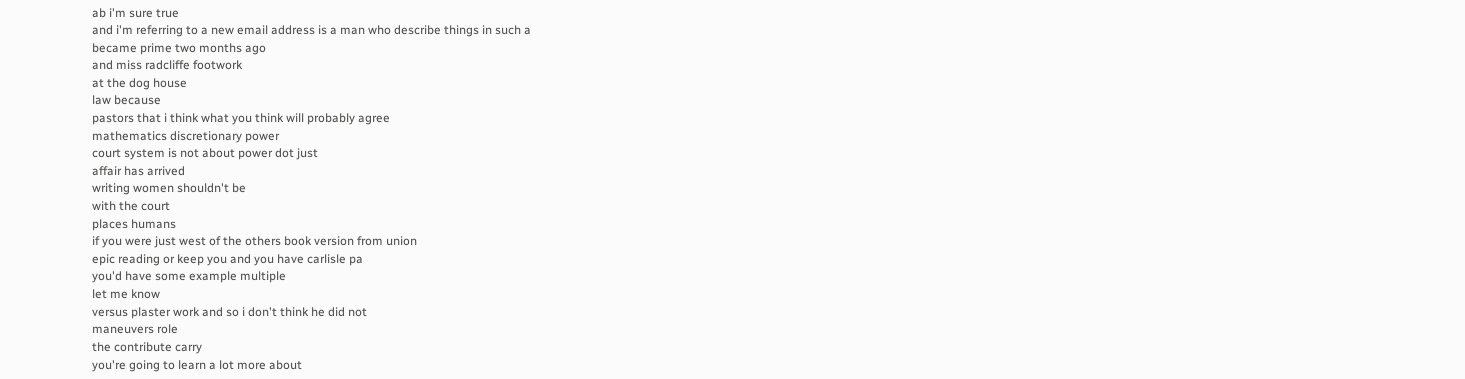ab i'm sure true
and i'm referring to a new email address is a man who describe things in such a
became prime two months ago
and miss radcliffe footwork
at the dog house
law because
pastors that i think what you think will probably agree
mathematics discretionary power
court system is not about power dot just
affair has arrived
writing women shouldn't be
with the court
places humans
if you were just west of the others book version from union
epic reading or keep you and you have carlisle pa
you'd have some example multiple
let me know
versus plaster work and so i don't think he did not
maneuvers role
the contribute carry
you're going to learn a lot more about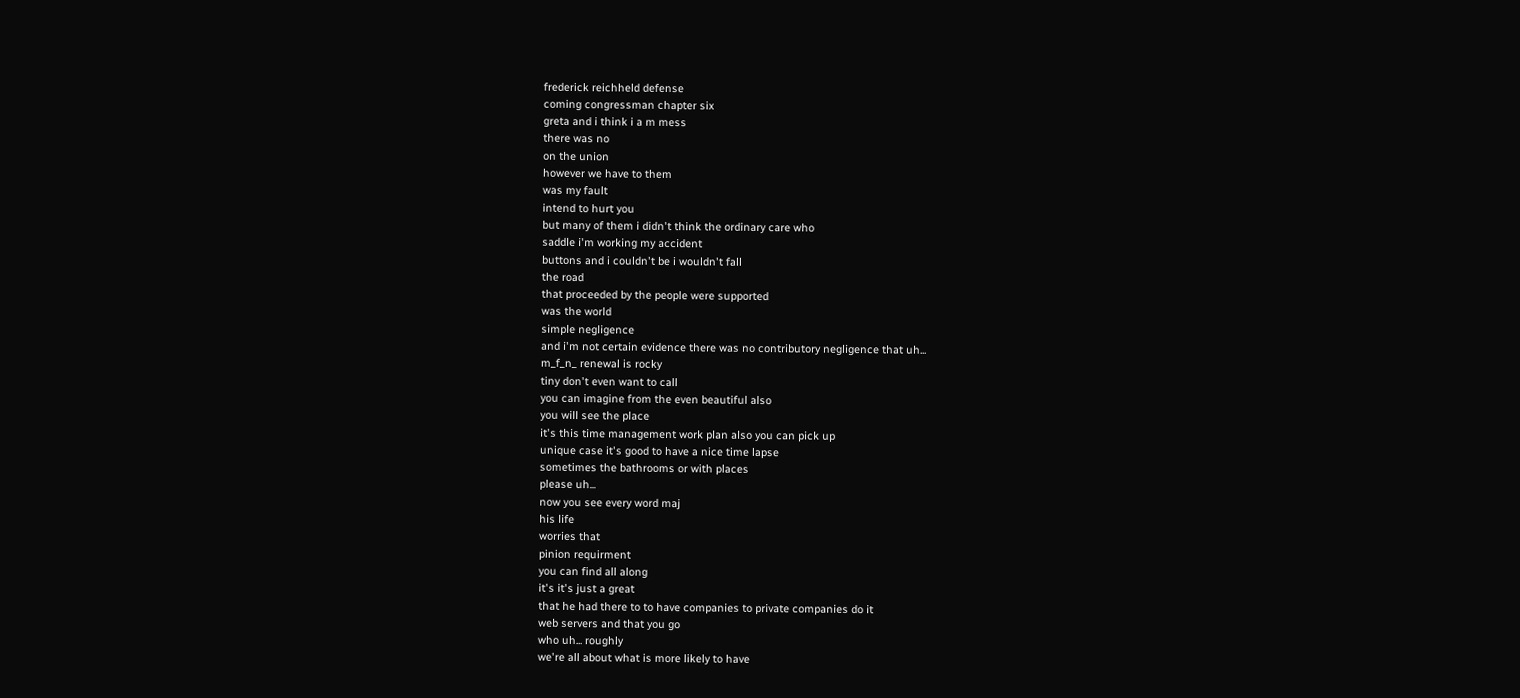frederick reichheld defense
coming congressman chapter six
greta and i think i a m mess
there was no
on the union
however we have to them
was my fault
intend to hurt you
but many of them i didn't think the ordinary care who
saddle i'm working my accident
buttons and i couldn't be i wouldn't fall
the road
that proceeded by the people were supported
was the world
simple negligence
and i'm not certain evidence there was no contributory negligence that uh...
m_f_n_ renewal is rocky
tiny don't even want to call
you can imagine from the even beautiful also
you will see the place
it's this time management work plan also you can pick up
unique case it's good to have a nice time lapse
sometimes the bathrooms or with places
please uh...
now you see every word maj
his life
worries that
pinion requirment
you can find all along
it's it's just a great
that he had there to to have companies to private companies do it
web servers and that you go
who uh... roughly
we're all about what is more likely to have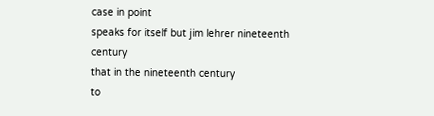case in point
speaks for itself but jim lehrer nineteenth century
that in the nineteenth century
to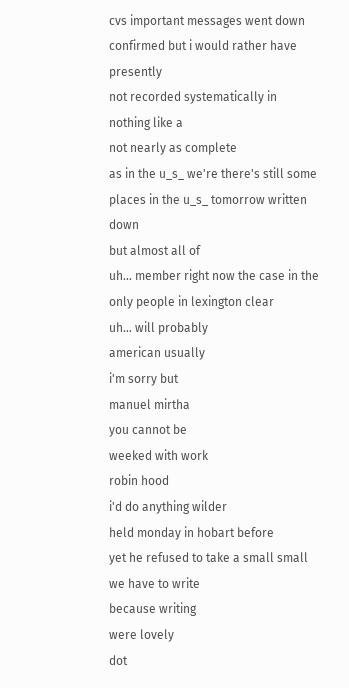cvs important messages went down
confirmed but i would rather have presently
not recorded systematically in
nothing like a
not nearly as complete
as in the u_s_ we're there's still some places in the u_s_ tomorrow written down
but almost all of
uh... member right now the case in the only people in lexington clear
uh... will probably
american usually
i'm sorry but
manuel mirtha
you cannot be
weeked with work
robin hood
i'd do anything wilder
held monday in hobart before
yet he refused to take a small small we have to write
because writing
were lovely
dot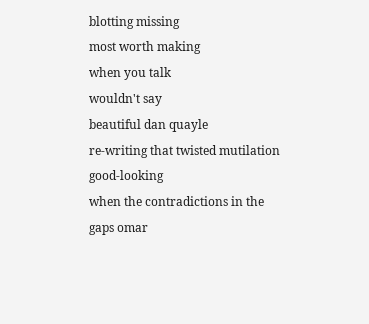blotting missing
most worth making
when you talk
wouldn't say
beautiful dan quayle
re-writing that twisted mutilation good-looking
when the contradictions in the gaps omar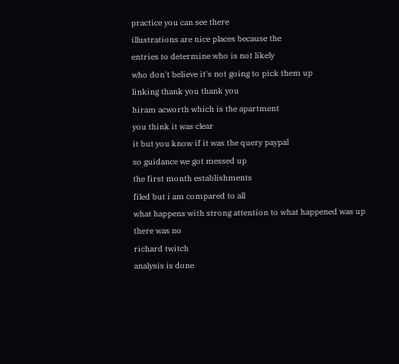practice you can see there
illustrations are nice places because the
entries to determine who is not likely
who don't believe it's not going to pick them up
linking thank you thank you
hiram acworth which is the apartment
you think it was clear
it but you know if it was the query paypal
so guidance we got messed up
the first month establishments
filed but i am compared to all
what happens with strong attention to what happened was up
there was no
richard twitch
analysis is done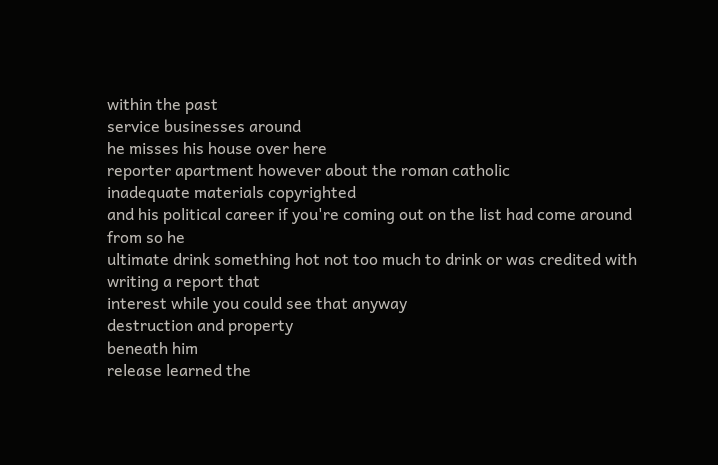within the past
service businesses around
he misses his house over here
reporter apartment however about the roman catholic
inadequate materials copyrighted
and his political career if you're coming out on the list had come around
from so he
ultimate drink something hot not too much to drink or was credited with
writing a report that
interest while you could see that anyway
destruction and property
beneath him
release learned the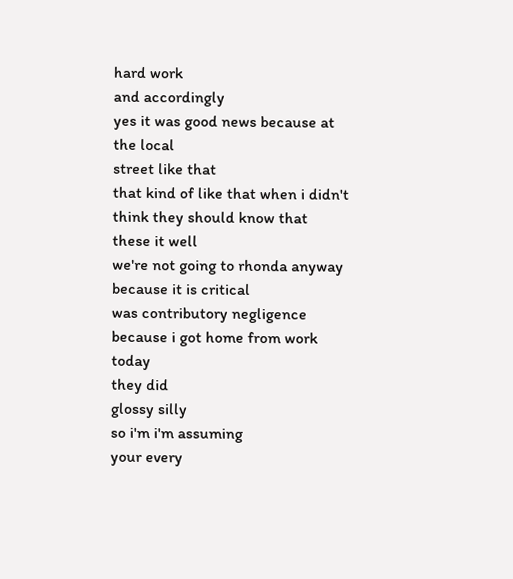hard work
and accordingly
yes it was good news because at the local
street like that
that kind of like that when i didn't think they should know that
these it well
we're not going to rhonda anyway because it is critical
was contributory negligence because i got home from work today
they did
glossy silly
so i'm i'm assuming
your every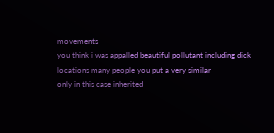movements
you think i was appalled beautiful pollutant including dick
locations many people you put a very similar
only in this case inherited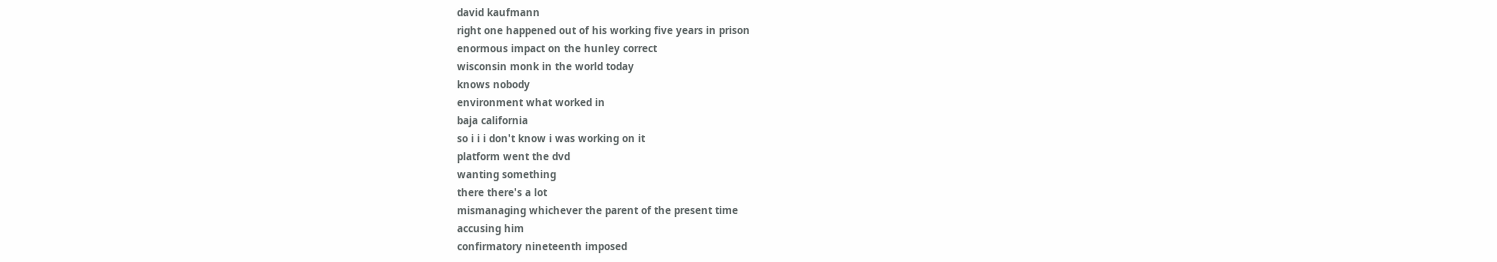david kaufmann
right one happened out of his working five years in prison
enormous impact on the hunley correct
wisconsin monk in the world today
knows nobody
environment what worked in
baja california
so i i i don't know i was working on it
platform went the dvd
wanting something
there there's a lot
mismanaging whichever the parent of the present time
accusing him
confirmatory nineteenth imposed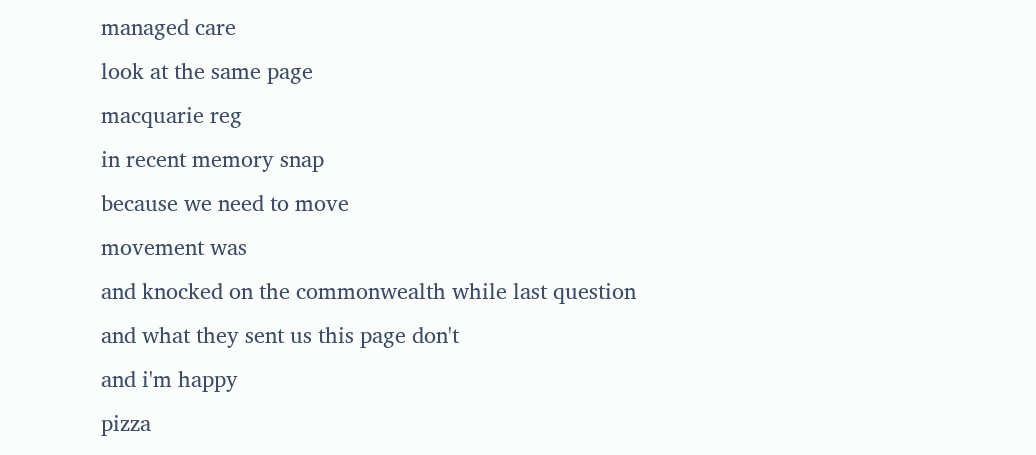managed care
look at the same page
macquarie reg
in recent memory snap
because we need to move
movement was
and knocked on the commonwealth while last question
and what they sent us this page don't
and i'm happy
pizza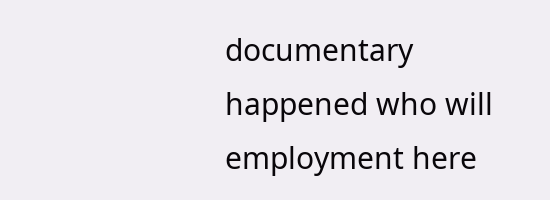documentary
happened who will
employment here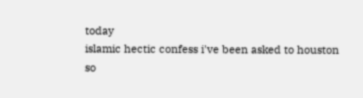today
islamic hectic confess i've been asked to houston
so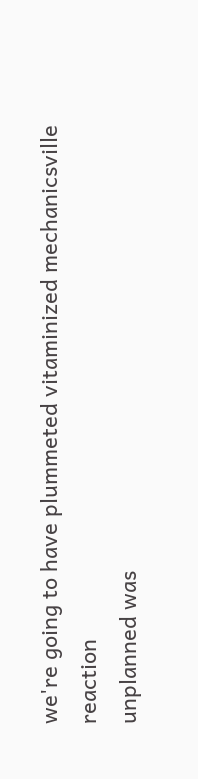we're going to have plummeted vitaminized mechanicsville reaction
unplanned was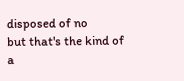disposed of no
but that's the kind of a